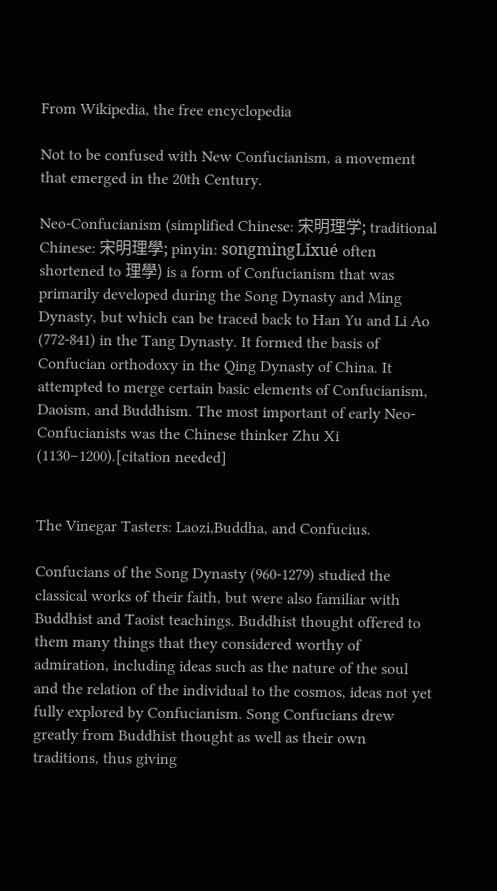From Wikipedia, the free encyclopedia

Not to be confused with New Confucianism, a movement that emerged in the 20th Century.

Neo-Confucianism (simplified Chinese: 宋明理学; traditional Chinese: 宋明理學; pinyin: songmingLǐxué often shortened to 理學) is a form of Confucianism that was primarily developed during the Song Dynasty and Ming Dynasty, but which can be traced back to Han Yu and Li Ao (772-841) in the Tang Dynasty. It formed the basis of Confucian orthodoxy in the Qing Dynasty of China. It attempted to merge certain basic elements of Confucianism, Daoism, and Buddhism. The most important of early Neo-Confucianists was the Chinese thinker Zhu Xi (1130–1200).[citation needed]


The Vinegar Tasters: Laozi,Buddha, and Confucius.

Confucians of the Song Dynasty (960-1279) studied the classical works of their faith, but were also familiar with Buddhist and Taoist teachings. Buddhist thought offered to them many things that they considered worthy of admiration, including ideas such as the nature of the soul and the relation of the individual to the cosmos, ideas not yet fully explored by Confucianism. Song Confucians drew greatly from Buddhist thought as well as their own traditions, thus giving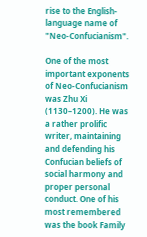rise to the English-language name of "Neo-Confucianism".

One of the most important exponents of Neo-Confucianism was Zhu Xi (1130–1200). He was a rather prolific writer, maintaining and defending his Confucian beliefs of social harmony and proper personal conduct. One of his most remembered was the book Family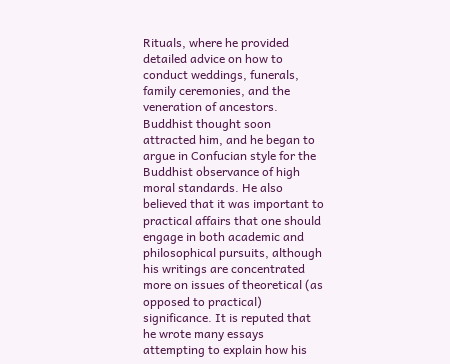Rituals, where he provided detailed advice on how to conduct weddings, funerals, family ceremonies, and the veneration of ancestors. Buddhist thought soon attracted him, and he began to argue in Confucian style for the Buddhist observance of high moral standards. He also believed that it was important to practical affairs that one should engage in both academic and philosophical pursuits, although his writings are concentrated more on issues of theoretical (as opposed to practical) significance. It is reputed that he wrote many essays attempting to explain how his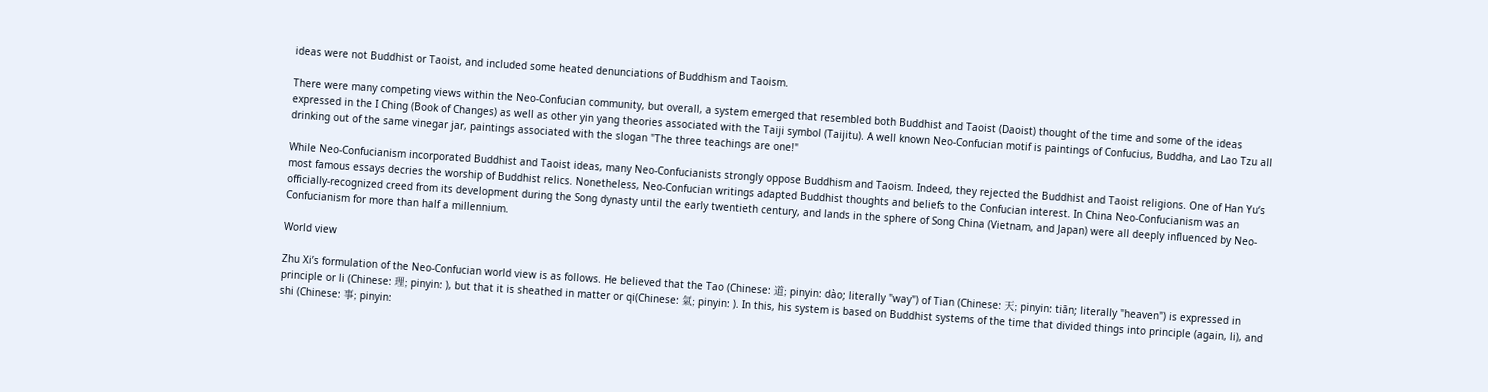ideas were not Buddhist or Taoist, and included some heated denunciations of Buddhism and Taoism.

There were many competing views within the Neo-Confucian community, but overall, a system emerged that resembled both Buddhist and Taoist (Daoist) thought of the time and some of the ideas expressed in the I Ching (Book of Changes) as well as other yin yang theories associated with the Taiji symbol (Taijitu). A well known Neo-Confucian motif is paintings of Confucius, Buddha, and Lao Tzu all drinking out of the same vinegar jar, paintings associated with the slogan "The three teachings are one!"

While Neo-Confucianism incorporated Buddhist and Taoist ideas, many Neo-Confucianists strongly oppose Buddhism and Taoism. Indeed, they rejected the Buddhist and Taoist religions. One of Han Yu‘s most famous essays decries the worship of Buddhist relics. Nonetheless, Neo-Confucian writings adapted Buddhist thoughts and beliefs to the Confucian interest. In China Neo-Confucianism was an officially-recognized creed from its development during the Song dynasty until the early twentieth century, and lands in the sphere of Song China (Vietnam, and Japan) were all deeply influenced by Neo-Confucianism for more than half a millennium.

World view

Zhu Xi’s formulation of the Neo-Confucian world view is as follows. He believed that the Tao (Chinese: 道; pinyin: dào; literally "way") of Tian (Chinese: 天; pinyin: tiān; literally "heaven") is expressed in principle or li (Chinese: 理; pinyin: ), but that it is sheathed in matter or qi(Chinese: 氣; pinyin: ). In this, his system is based on Buddhist systems of the time that divided things into principle (again, li), and shi (Chinese: 事; pinyin: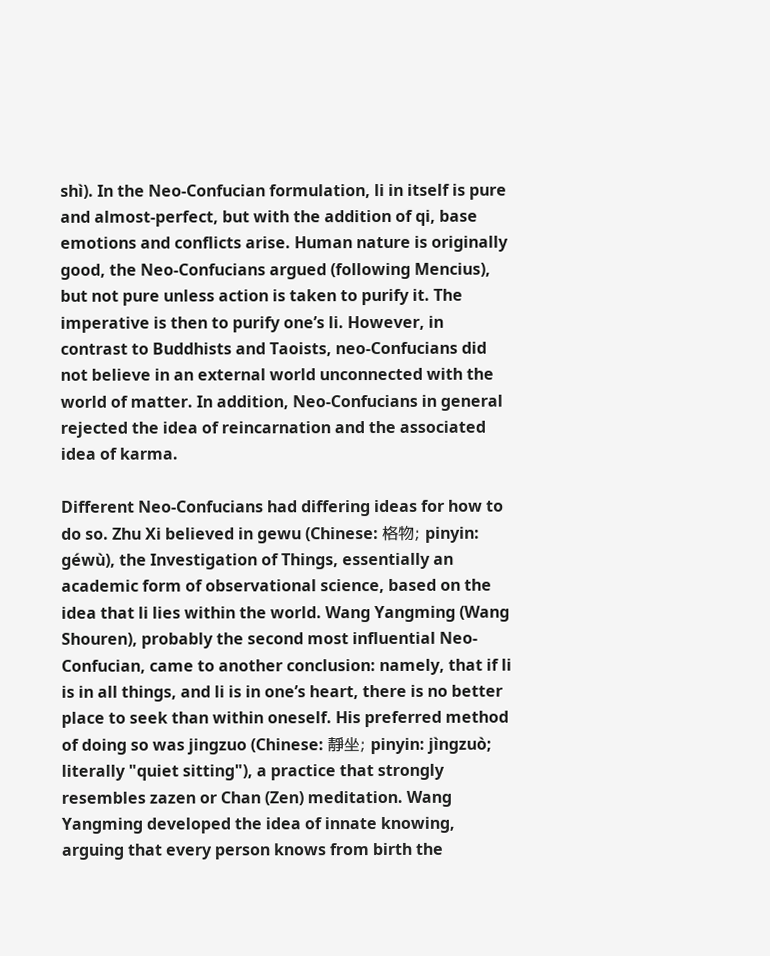shì). In the Neo-Confucian formulation, li in itself is pure and almost-perfect, but with the addition of qi, base emotions and conflicts arise. Human nature is originally good, the Neo-Confucians argued (following Mencius), but not pure unless action is taken to purify it. The imperative is then to purify one’s li. However, in contrast to Buddhists and Taoists, neo-Confucians did not believe in an external world unconnected with the world of matter. In addition, Neo-Confucians in general rejected the idea of reincarnation and the associated idea of karma.

Different Neo-Confucians had differing ideas for how to do so. Zhu Xi believed in gewu (Chinese: 格物; pinyin: géwù), the Investigation of Things, essentially an academic form of observational science, based on the idea that li lies within the world. Wang Yangming (Wang Shouren), probably the second most influential Neo-Confucian, came to another conclusion: namely, that if li is in all things, and li is in one’s heart, there is no better place to seek than within oneself. His preferred method of doing so was jingzuo (Chinese: 靜坐; pinyin: jìngzuò; literally "quiet sitting"), a practice that strongly resembles zazen or Chan (Zen) meditation. Wang Yangming developed the idea of innate knowing, arguing that every person knows from birth the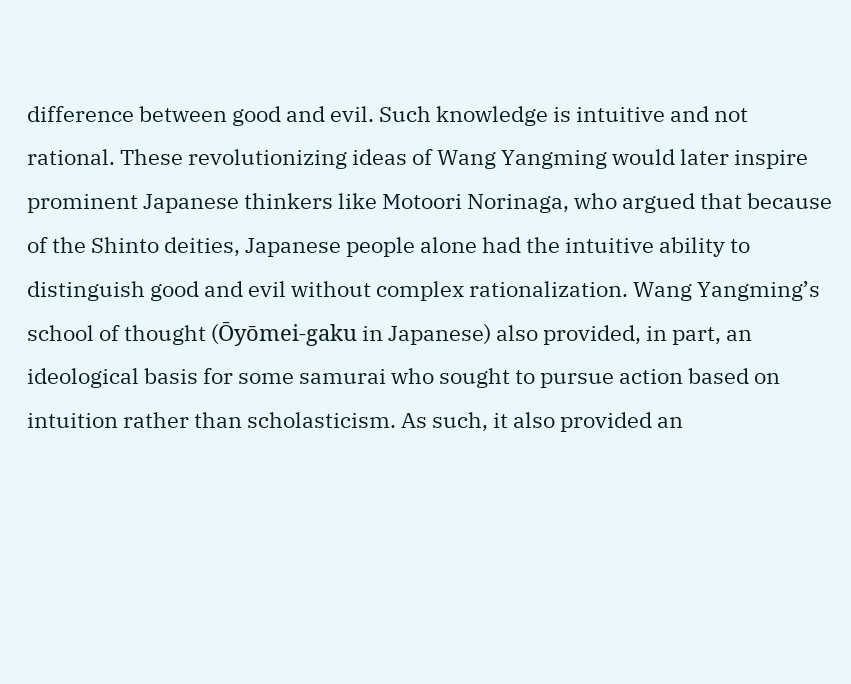difference between good and evil. Such knowledge is intuitive and not rational. These revolutionizing ideas of Wang Yangming would later inspire prominent Japanese thinkers like Motoori Norinaga, who argued that because of the Shinto deities, Japanese people alone had the intuitive ability to distinguish good and evil without complex rationalization. Wang Yangming’s school of thought (Ōyōmei-gaku in Japanese) also provided, in part, an ideological basis for some samurai who sought to pursue action based on intuition rather than scholasticism. As such, it also provided an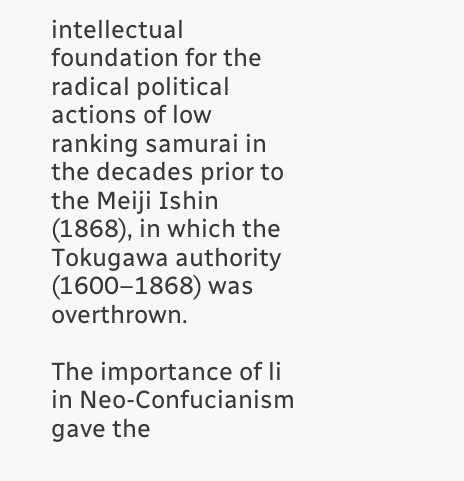intellectual foundation for the radical political actions of low ranking samurai in the decades prior to the Meiji Ishin (1868), in which the Tokugawa authority (1600–1868) was overthrown.

The importance of li in Neo-Confucianism gave the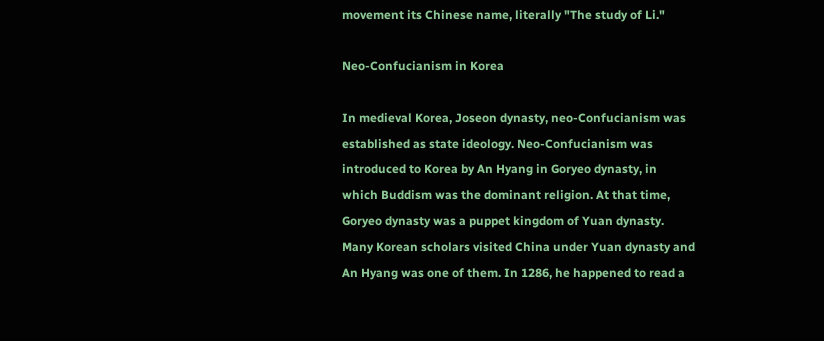movement its Chinese name, literally "The study of Li."

Neo-Confucianism in Korea

In medieval Korea, Joseon dynasty, neo-Confucianism was established as state ideology. Neo-Confucianism was introduced to Korea by An Hyang in Goryeo dynasty, in which Buddism was the dominant religion. At that time, Goryeo dynasty was a puppet kingdom of Yuan dynasty. Many Korean scholars visited China under Yuan dynasty and An Hyang was one of them. In 1286, he happened to read a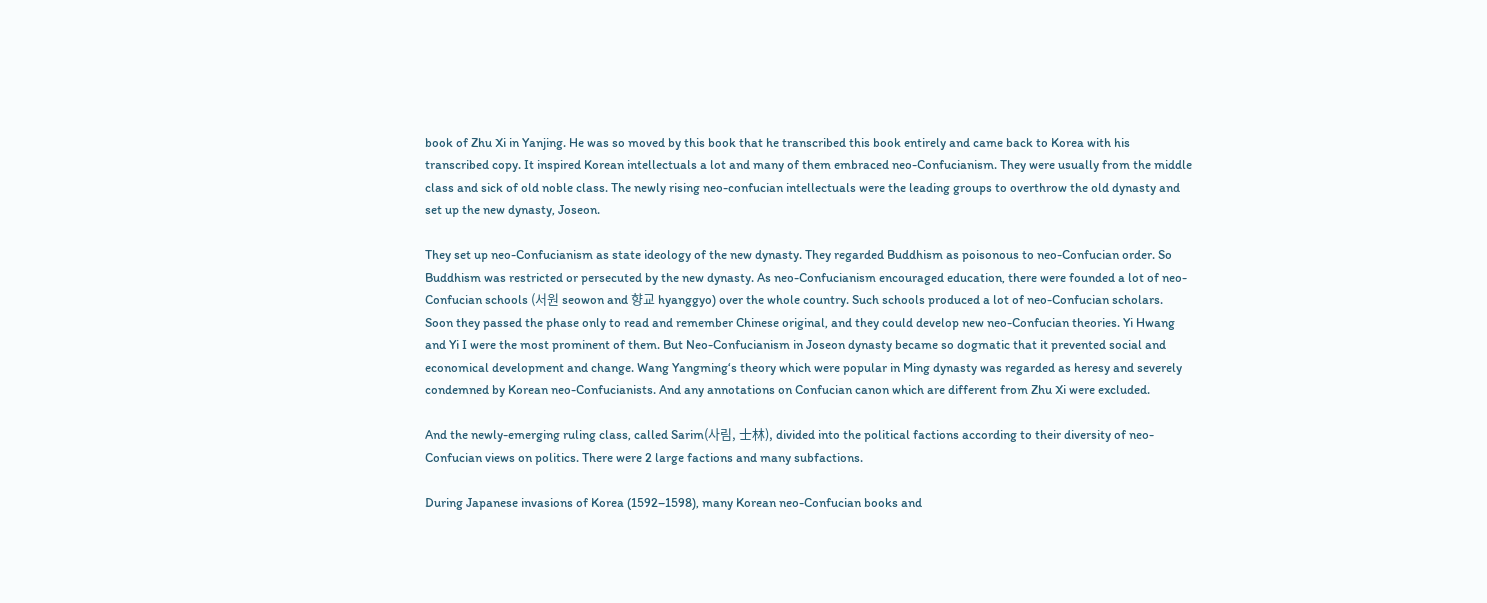book of Zhu Xi in Yanjing. He was so moved by this book that he transcribed this book entirely and came back to Korea with his transcribed copy. It inspired Korean intellectuals a lot and many of them embraced neo-Confucianism. They were usually from the middle class and sick of old noble class. The newly rising neo-confucian intellectuals were the leading groups to overthrow the old dynasty and set up the new dynasty, Joseon.

They set up neo-Confucianism as state ideology of the new dynasty. They regarded Buddhism as poisonous to neo-Confucian order. So Buddhism was restricted or persecuted by the new dynasty. As neo-Confucianism encouraged education, there were founded a lot of neo-Confucian schools (서원 seowon and 향교 hyanggyo) over the whole country. Such schools produced a lot of neo-Confucian scholars. Soon they passed the phase only to read and remember Chinese original, and they could develop new neo-Confucian theories. Yi Hwang and Yi I were the most prominent of them. But Neo-Confucianism in Joseon dynasty became so dogmatic that it prevented social and economical development and change. Wang Yangming‘s theory which were popular in Ming dynasty was regarded as heresy and severely condemned by Korean neo-Confucianists. And any annotations on Confucian canon which are different from Zhu Xi were excluded.

And the newly-emerging ruling class, called Sarim(사림, 士林), divided into the political factions according to their diversity of neo-Confucian views on politics. There were 2 large factions and many subfactions.

During Japanese invasions of Korea (1592–1598), many Korean neo-Confucian books and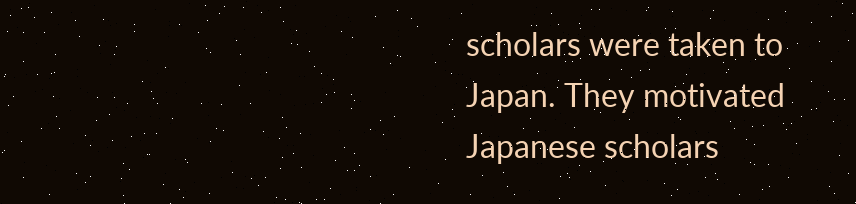scholars were taken to Japan. They motivated Japanese scholars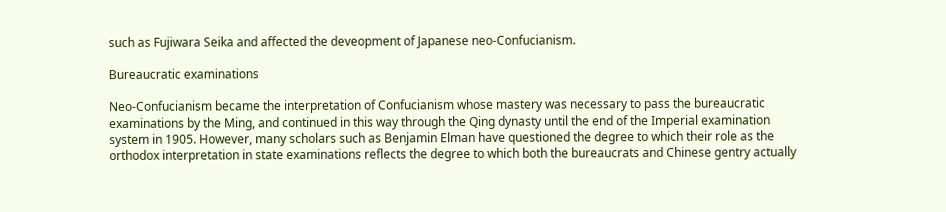such as Fujiwara Seika and affected the deveopment of Japanese neo-Confucianism.

Bureaucratic examinations

Neo-Confucianism became the interpretation of Confucianism whose mastery was necessary to pass the bureaucratic examinations by the Ming, and continued in this way through the Qing dynasty until the end of the Imperial examination system in 1905. However, many scholars such as Benjamin Elman have questioned the degree to which their role as the orthodox interpretation in state examinations reflects the degree to which both the bureaucrats and Chinese gentry actually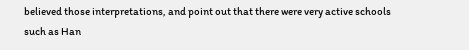believed those interpretations, and point out that there were very active schools such as Han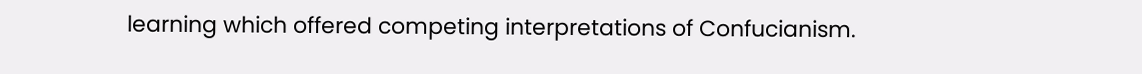learning which offered competing interpretations of Confucianism.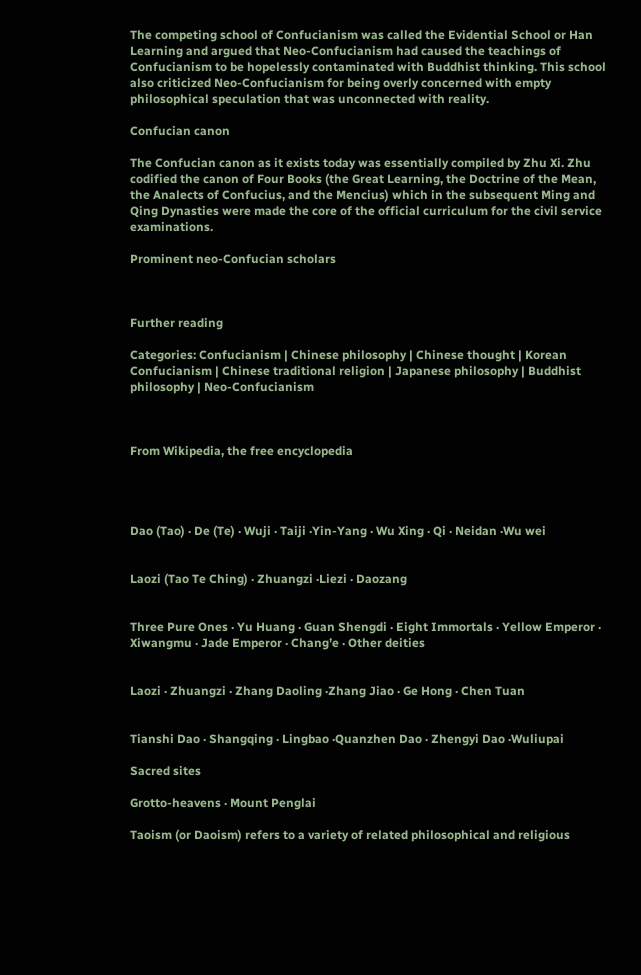The competing school of Confucianism was called the Evidential School or Han Learning and argued that Neo-Confucianism had caused the teachings of Confucianism to be hopelessly contaminated with Buddhist thinking. This school also criticized Neo-Confucianism for being overly concerned with empty philosophical speculation that was unconnected with reality.

Confucian canon

The Confucian canon as it exists today was essentially compiled by Zhu Xi. Zhu codified the canon of Four Books (the Great Learning, the Doctrine of the Mean, the Analects of Confucius, and the Mencius) which in the subsequent Ming and Qing Dynasties were made the core of the official curriculum for the civil service examinations.

Prominent neo-Confucian scholars



Further reading

Categories: Confucianism | Chinese philosophy | Chinese thought | Korean Confucianism | Chinese traditional religion | Japanese philosophy | Buddhist philosophy | Neo-Confucianism



From Wikipedia, the free encyclopedia




Dao (Tao) · De (Te) · Wuji · Taiji ·Yin-Yang · Wu Xing · Qi · Neidan ·Wu wei


Laozi (Tao Te Ching) · Zhuangzi ·Liezi · Daozang


Three Pure Ones · Yu Huang · Guan Shengdi · Eight Immortals · Yellow Emperor · Xiwangmu · Jade Emperor · Chang’e · Other deities


Laozi · Zhuangzi · Zhang Daoling ·Zhang Jiao · Ge Hong · Chen Tuan


Tianshi Dao · Shangqing · Lingbao ·Quanzhen Dao · Zhengyi Dao ·Wuliupai

Sacred sites

Grotto-heavens · Mount Penglai

Taoism (or Daoism) refers to a variety of related philosophical and religious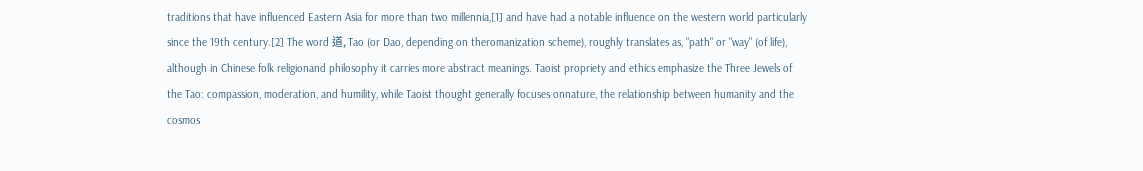traditions that have influenced Eastern Asia for more than two millennia,[1] and have had a notable influence on the western world particularly since the 19th century.[2] The word 道, Tao (or Dao, depending on theromanization scheme), roughly translates as, "path" or "way" (of life), although in Chinese folk religionand philosophy it carries more abstract meanings. Taoist propriety and ethics emphasize the Three Jewels of the Tao: compassion, moderation, and humility, while Taoist thought generally focuses onnature, the relationship between humanity and the cosmos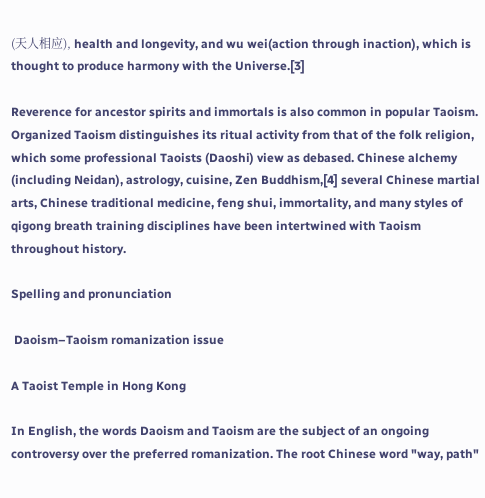(天人相应), health and longevity, and wu wei(action through inaction), which is thought to produce harmony with the Universe.[3]

Reverence for ancestor spirits and immortals is also common in popular Taoism. Organized Taoism distinguishes its ritual activity from that of the folk religion, which some professional Taoists (Daoshi) view as debased. Chinese alchemy (including Neidan), astrology, cuisine, Zen Buddhism,[4] several Chinese martial arts, Chinese traditional medicine, feng shui, immortality, and many styles of qigong breath training disciplines have been intertwined with Taoism throughout history.

Spelling and pronunciation

 Daoism–Taoism romanization issue

A Taoist Temple in Hong Kong

In English, the words Daoism and Taoism are the subject of an ongoing controversy over the preferred romanization. The root Chinese word "way, path"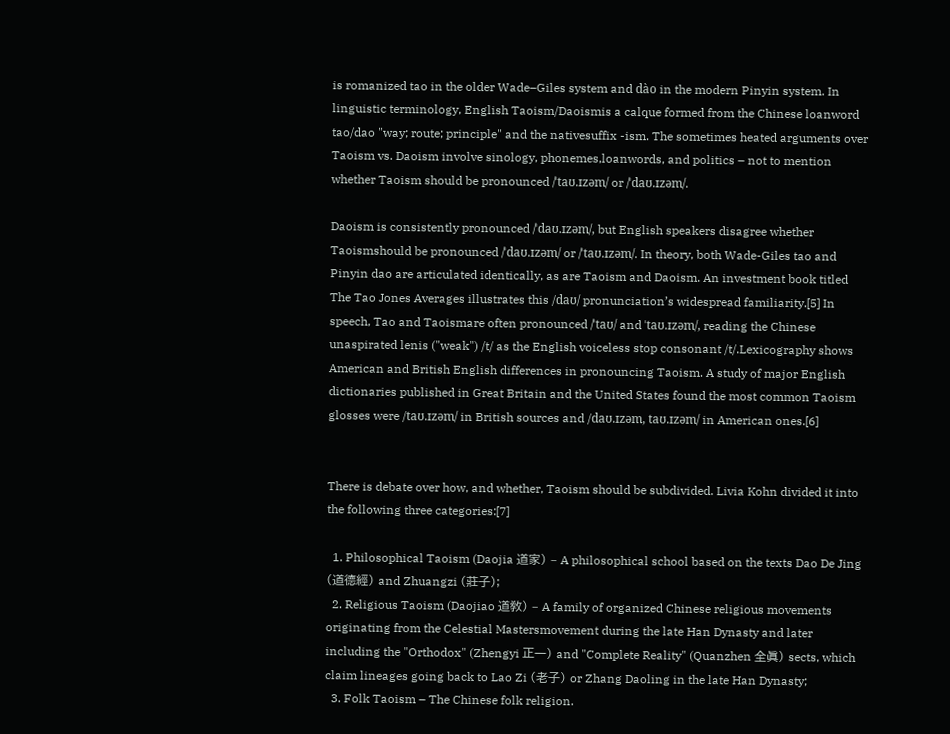is romanized tao in the older Wade–Giles system and dào in the modern Pinyin system. In linguistic terminology, English Taoism/Daoismis a calque formed from the Chinese loanword tao/dao "way; route; principle" and the nativesuffix -ism. The sometimes heated arguments over Taoism vs. Daoism involve sinology, phonemes,loanwords, and politics – not to mention whether Taoism should be pronounced /ˈtaʊ.ɪzəm/ or /ˈdaʊ.ɪzəm/.

Daoism is consistently pronounced /ˈdaʊ.ɪzəm/, but English speakers disagree whether Taoismshould be pronounced /ˈdaʊ.ɪzəm/ or /ˈtaʊ.ɪzəm/. In theory, both Wade-Giles tao and Pinyin dao are articulated identically, as are Taoism and Daoism. An investment book titled The Tao Jones Averages illustrates this /daʊ/ pronunciation’s widespread familiarity.[5] In speech, Tao and Taoismare often pronounced /ˈtaʊ/ and ˈtaʊ.ɪzəm/, reading the Chinese unaspirated lenis ("weak") /t/ as the English voiceless stop consonant /t/.Lexicography shows American and British English differences in pronouncing Taoism. A study of major English dictionaries published in Great Britain and the United States found the most common Taoism glosses were /taʊ.ɪzəm/ in British sources and /daʊ.ɪzəm, taʊ.ɪzəm/ in American ones.[6]


There is debate over how, and whether, Taoism should be subdivided. Livia Kohn divided it into the following three categories:[7]

  1. Philosophical Taoism (Daojia 道家) – A philosophical school based on the texts Dao De Jing (道德經) and Zhuangzi (莊子);
  2. Religious Taoism (Daojiao 道敎) – A family of organized Chinese religious movements originating from the Celestial Mastersmovement during the late Han Dynasty and later including the "Orthodox" (Zhengyi 正一) and "Complete Reality" (Quanzhen 全眞) sects, which claim lineages going back to Lao Zi (老子) or Zhang Daoling in the late Han Dynasty;
  3. Folk Taoism – The Chinese folk religion.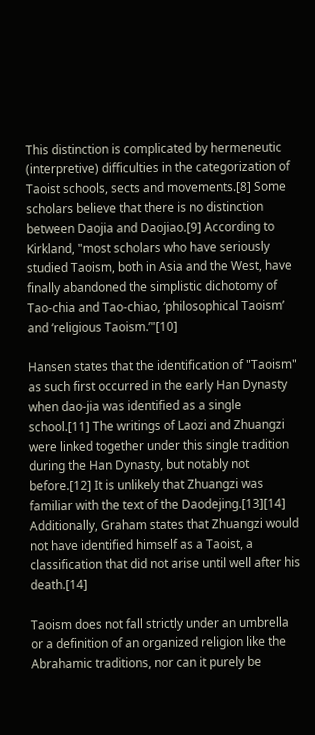This distinction is complicated by hermeneutic (interpretive) difficulties in the categorization of Taoist schools, sects and movements.[8] Some scholars believe that there is no distinction between Daojia and Daojiao.[9] According to Kirkland, "most scholars who have seriously studied Taoism, both in Asia and the West, have finally abandoned the simplistic dichotomy of Tao-chia and Tao-chiao, ‘philosophical Taoism’ and ‘religious Taoism.’"[10]

Hansen states that the identification of "Taoism" as such first occurred in the early Han Dynasty when dao-jia was identified as a single school.[11] The writings of Laozi and Zhuangzi were linked together under this single tradition during the Han Dynasty, but notably not before.[12] It is unlikely that Zhuangzi was familiar with the text of the Daodejing.[13][14] Additionally, Graham states that Zhuangzi would not have identified himself as a Taoist, a classification that did not arise until well after his death.[14]

Taoism does not fall strictly under an umbrella or a definition of an organized religion like the Abrahamic traditions, nor can it purely be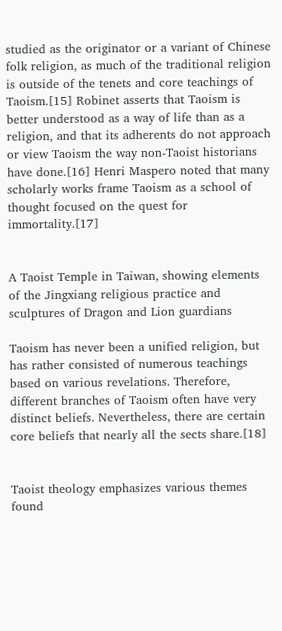studied as the originator or a variant of Chinese folk religion, as much of the traditional religion is outside of the tenets and core teachings of Taoism.[15] Robinet asserts that Taoism is better understood as a way of life than as a religion, and that its adherents do not approach or view Taoism the way non-Taoist historians have done.[16] Henri Maspero noted that many scholarly works frame Taoism as a school of thought focused on the quest for immortality.[17]


A Taoist Temple in Taiwan, showing elements of the Jingxiang religious practice and sculptures of Dragon and Lion guardians

Taoism has never been a unified religion, but has rather consisted of numerous teachings based on various revelations. Therefore, different branches of Taoism often have very distinct beliefs. Nevertheless, there are certain core beliefs that nearly all the sects share.[18]


Taoist theology emphasizes various themes found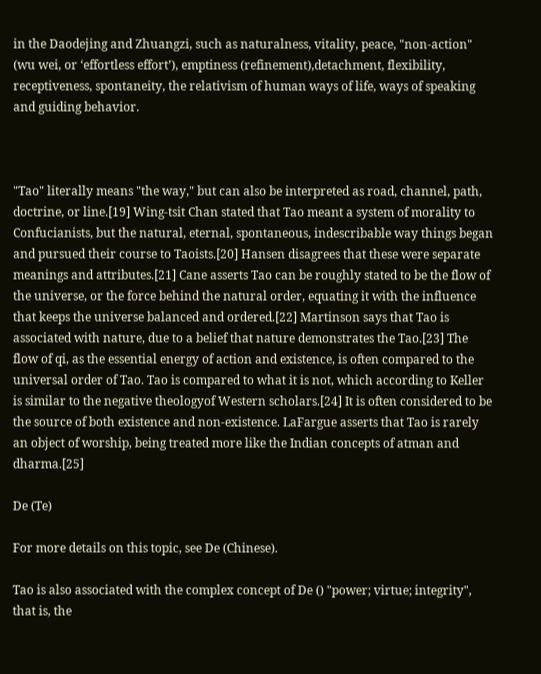in the Daodejing and Zhuangzi, such as naturalness, vitality, peace, "non-action" (wu wei, or ‘effortless effort’), emptiness (refinement),detachment, flexibility, receptiveness, spontaneity, the relativism of human ways of life, ways of speaking and guiding behavior.



"Tao" literally means "the way," but can also be interpreted as road, channel, path, doctrine, or line.[19] Wing-tsit Chan stated that Tao meant a system of morality to Confucianists, but the natural, eternal, spontaneous, indescribable way things began and pursued their course to Taoists.[20] Hansen disagrees that these were separate meanings and attributes.[21] Cane asserts Tao can be roughly stated to be the flow of the universe, or the force behind the natural order, equating it with the influence that keeps the universe balanced and ordered.[22] Martinson says that Tao is associated with nature, due to a belief that nature demonstrates the Tao.[23] The flow of qi, as the essential energy of action and existence, is often compared to the universal order of Tao. Tao is compared to what it is not, which according to Keller is similar to the negative theologyof Western scholars.[24] It is often considered to be the source of both existence and non-existence. LaFargue asserts that Tao is rarely an object of worship, being treated more like the Indian concepts of atman and dharma.[25]

De (Te)

For more details on this topic, see De (Chinese).

Tao is also associated with the complex concept of De () "power; virtue; integrity", that is, the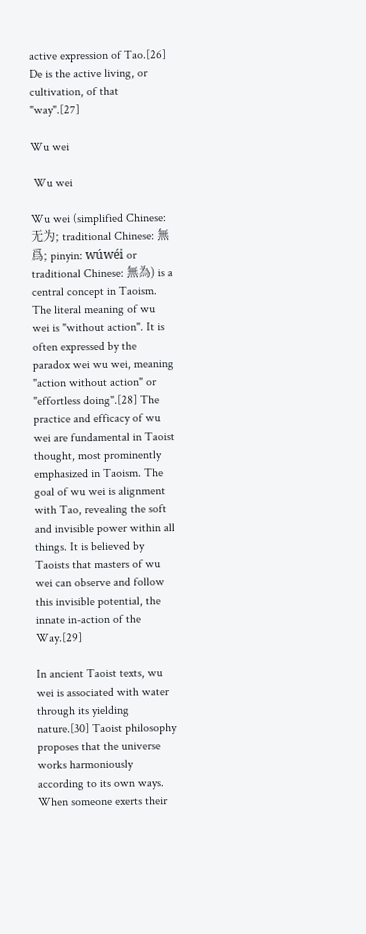active expression of Tao.[26] De is the active living, or cultivation, of that "way".[27]

Wu wei

 Wu wei

Wu wei (simplified Chinese: 无为; traditional Chinese: 無爲; pinyin: wúwéi or traditional Chinese: 無為) is a central concept in Taoism. The literal meaning of wu wei is "without action". It is often expressed by the paradox wei wu wei, meaning "action without action" or "effortless doing".[28] The practice and efficacy of wu wei are fundamental in Taoist thought, most prominently emphasized in Taoism. The goal of wu wei is alignment with Tao, revealing the soft and invisible power within all things. It is believed by Taoists that masters of wu wei can observe and follow this invisible potential, the innate in-action of the Way.[29]

In ancient Taoist texts, wu wei is associated with water through its yielding nature.[30] Taoist philosophy proposes that the universe works harmoniously according to its own ways. When someone exerts their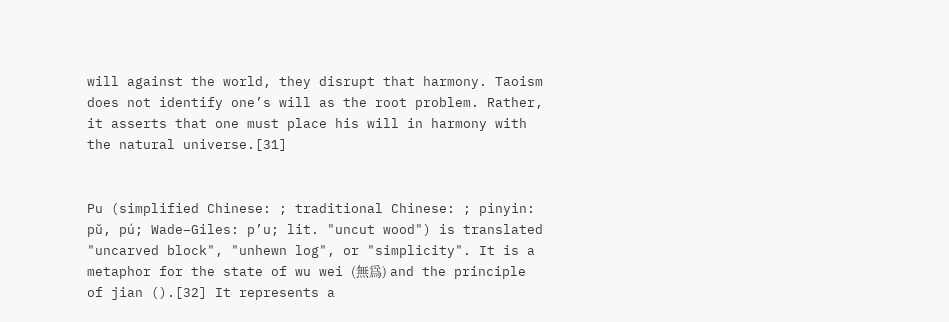will against the world, they disrupt that harmony. Taoism does not identify one’s will as the root problem. Rather, it asserts that one must place his will in harmony with the natural universe.[31]


Pu (simplified Chinese: ; traditional Chinese: ; pinyin: pǔ, pú; Wade–Giles: p’u; lit. "uncut wood") is translated "uncarved block", "unhewn log", or "simplicity". It is a metaphor for the state of wu wei (無爲) and the principle of jian ().[32] It represents a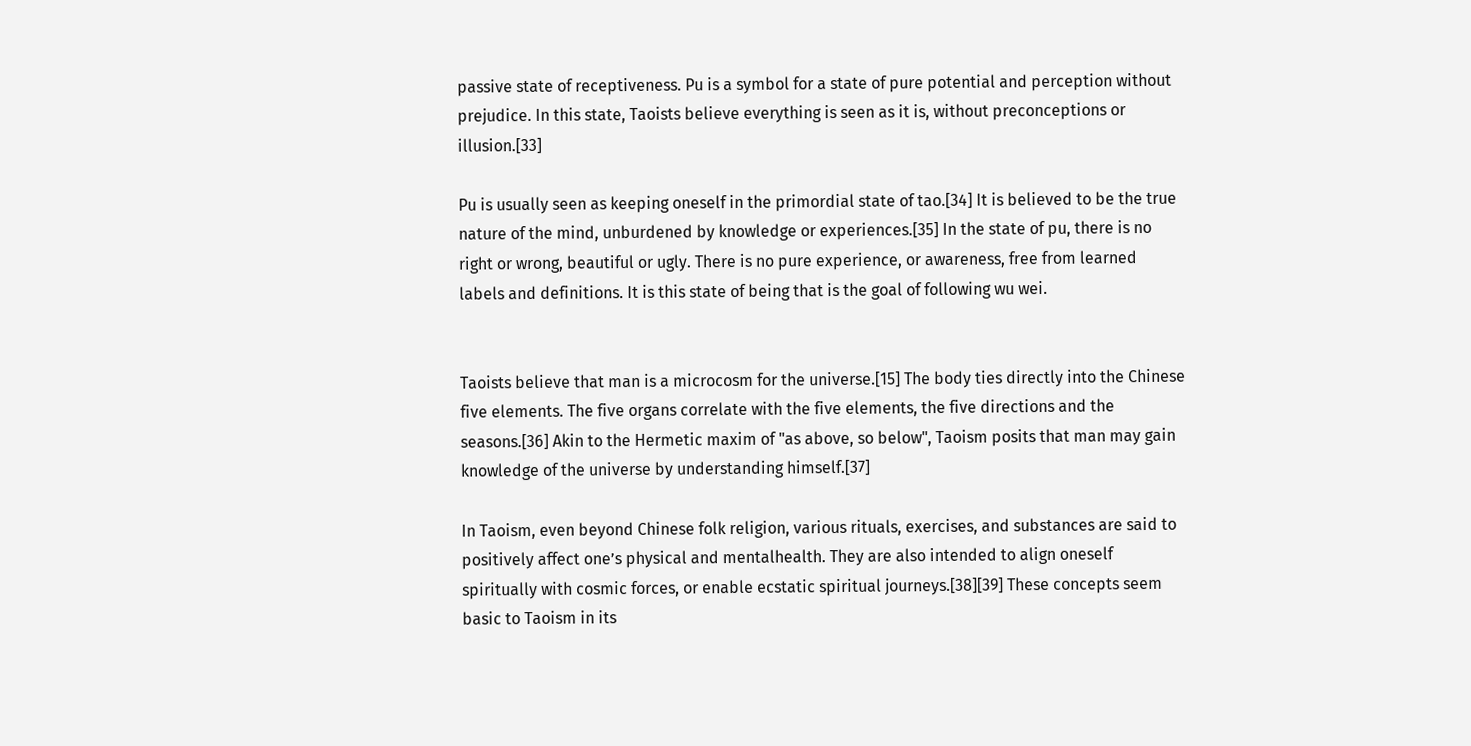passive state of receptiveness. Pu is a symbol for a state of pure potential and perception without prejudice. In this state, Taoists believe everything is seen as it is, without preconceptions or illusion.[33]

Pu is usually seen as keeping oneself in the primordial state of tao.[34] It is believed to be the true nature of the mind, unburdened by knowledge or experiences.[35] In the state of pu, there is no right or wrong, beautiful or ugly. There is no pure experience, or awareness, free from learned labels and definitions. It is this state of being that is the goal of following wu wei.


Taoists believe that man is a microcosm for the universe.[15] The body ties directly into the Chinese five elements. The five organs correlate with the five elements, the five directions and the seasons.[36] Akin to the Hermetic maxim of "as above, so below", Taoism posits that man may gain knowledge of the universe by understanding himself.[37]

In Taoism, even beyond Chinese folk religion, various rituals, exercises, and substances are said to positively affect one’s physical and mentalhealth. They are also intended to align oneself spiritually with cosmic forces, or enable ecstatic spiritual journeys.[38][39] These concepts seem basic to Taoism in its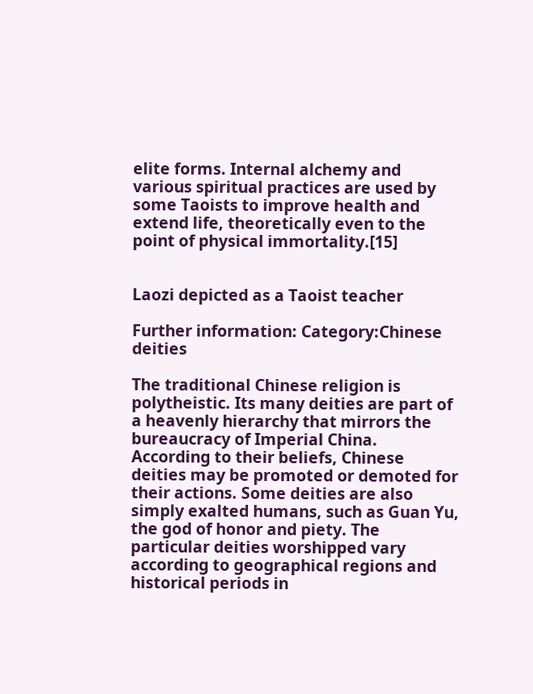elite forms. Internal alchemy and various spiritual practices are used by some Taoists to improve health and extend life, theoretically even to the point of physical immortality.[15]


Laozi depicted as a Taoist teacher

Further information: Category:Chinese deities

The traditional Chinese religion is polytheistic. Its many deities are part of a heavenly hierarchy that mirrors the bureaucracy of Imperial China. According to their beliefs, Chinese deities may be promoted or demoted for their actions. Some deities are also simply exalted humans, such as Guan Yu, the god of honor and piety. The particular deities worshipped vary according to geographical regions and historical periods in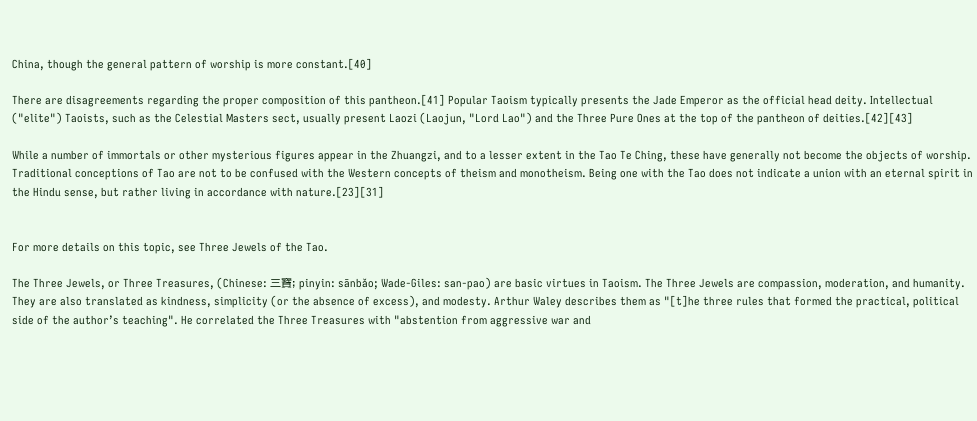China, though the general pattern of worship is more constant.[40]

There are disagreements regarding the proper composition of this pantheon.[41] Popular Taoism typically presents the Jade Emperor as the official head deity. Intellectual ("elite") Taoists, such as the Celestial Masters sect, usually present Laozi (Laojun, "Lord Lao") and the Three Pure Ones at the top of the pantheon of deities.[42][43]

While a number of immortals or other mysterious figures appear in the Zhuangzi, and to a lesser extent in the Tao Te Ching, these have generally not become the objects of worship. Traditional conceptions of Tao are not to be confused with the Western concepts of theism and monotheism. Being one with the Tao does not indicate a union with an eternal spirit in the Hindu sense, but rather living in accordance with nature.[23][31]


For more details on this topic, see Three Jewels of the Tao.

The Three Jewels, or Three Treasures, (Chinese: 三寶; pinyin: sānbǎo; Wade-Giles: san-pao) are basic virtues in Taoism. The Three Jewels are compassion, moderation, and humanity. They are also translated as kindness, simplicity (or the absence of excess), and modesty. Arthur Waley describes them as "[t]he three rules that formed the practical, political side of the author’s teaching". He correlated the Three Treasures with "abstention from aggressive war and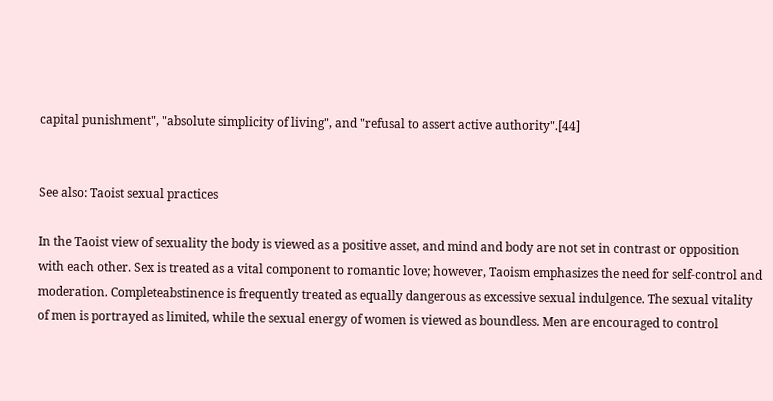capital punishment", "absolute simplicity of living", and "refusal to assert active authority".[44]


See also: Taoist sexual practices

In the Taoist view of sexuality the body is viewed as a positive asset, and mind and body are not set in contrast or opposition with each other. Sex is treated as a vital component to romantic love; however, Taoism emphasizes the need for self-control and moderation. Completeabstinence is frequently treated as equally dangerous as excessive sexual indulgence. The sexual vitality of men is portrayed as limited, while the sexual energy of women is viewed as boundless. Men are encouraged to control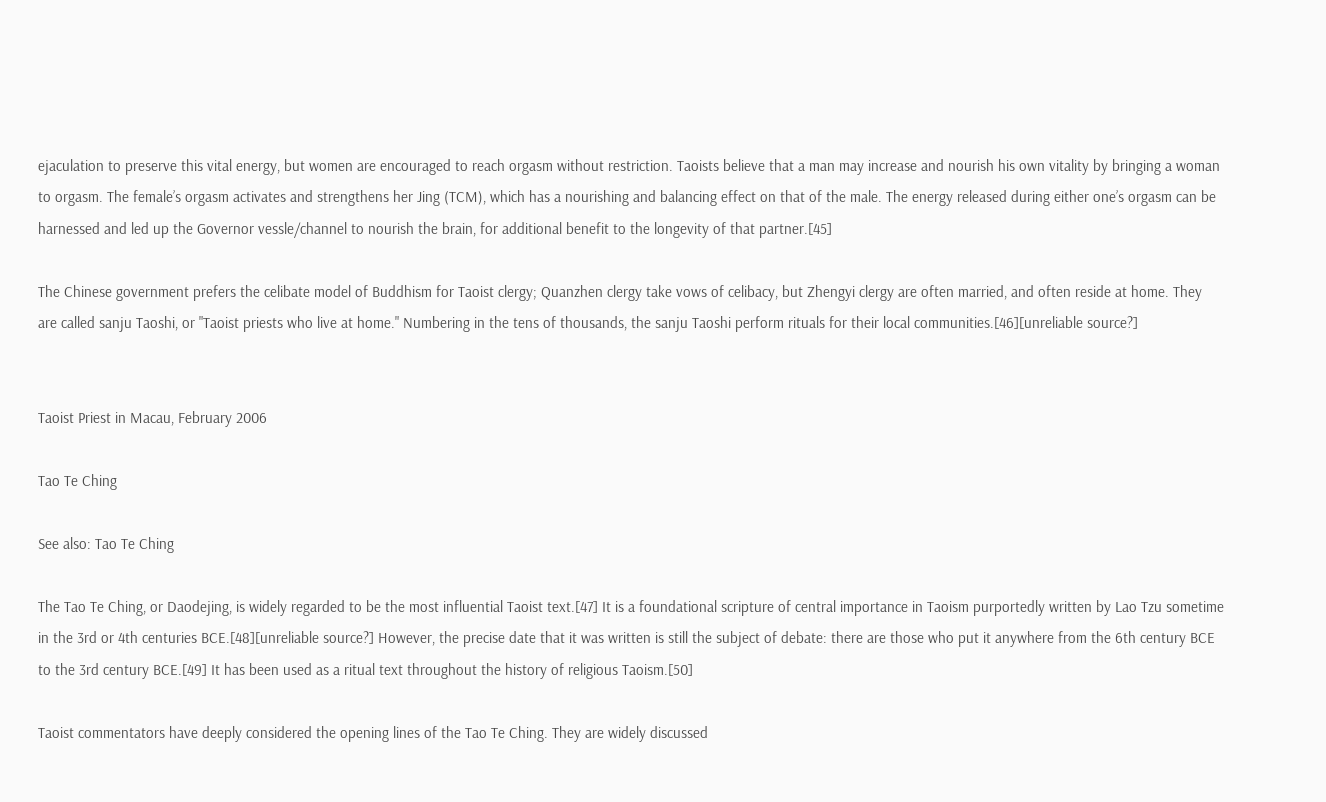ejaculation to preserve this vital energy, but women are encouraged to reach orgasm without restriction. Taoists believe that a man may increase and nourish his own vitality by bringing a woman to orgasm. The female’s orgasm activates and strengthens her Jing (TCM), which has a nourishing and balancing effect on that of the male. The energy released during either one’s orgasm can be harnessed and led up the Governor vessle/channel to nourish the brain, for additional benefit to the longevity of that partner.[45]

The Chinese government prefers the celibate model of Buddhism for Taoist clergy; Quanzhen clergy take vows of celibacy, but Zhengyi clergy are often married, and often reside at home. They are called sanju Taoshi, or "Taoist priests who live at home." Numbering in the tens of thousands, the sanju Taoshi perform rituals for their local communities.[46][unreliable source?]


Taoist Priest in Macau, February 2006

Tao Te Ching

See also: Tao Te Ching

The Tao Te Ching, or Daodejing, is widely regarded to be the most influential Taoist text.[47] It is a foundational scripture of central importance in Taoism purportedly written by Lao Tzu sometime in the 3rd or 4th centuries BCE.[48][unreliable source?] However, the precise date that it was written is still the subject of debate: there are those who put it anywhere from the 6th century BCE to the 3rd century BCE.[49] It has been used as a ritual text throughout the history of religious Taoism.[50]

Taoist commentators have deeply considered the opening lines of the Tao Te Ching. They are widely discussed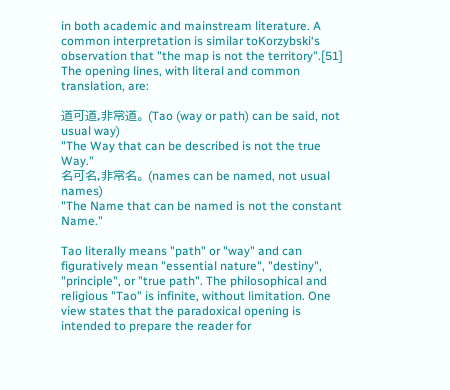in both academic and mainstream literature. A common interpretation is similar toKorzybski‘s observation that "the map is not the territory".[51] The opening lines, with literal and common translation, are:

道可道,非常道。 (Tao (way or path) can be said, not usual way)
"The Way that can be described is not the true Way."
名可名,非常名。 (names can be named, not usual names)
"The Name that can be named is not the constant Name."

Tao literally means "path" or "way" and can figuratively mean "essential nature", "destiny", "principle", or "true path". The philosophical and religious "Tao" is infinite, without limitation. One view states that the paradoxical opening is intended to prepare the reader for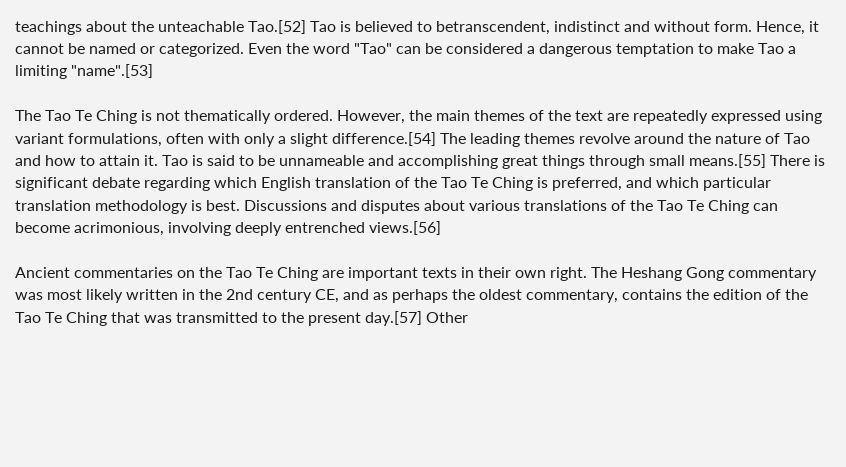teachings about the unteachable Tao.[52] Tao is believed to betranscendent, indistinct and without form. Hence, it cannot be named or categorized. Even the word "Tao" can be considered a dangerous temptation to make Tao a limiting "name".[53]

The Tao Te Ching is not thematically ordered. However, the main themes of the text are repeatedly expressed using variant formulations, often with only a slight difference.[54] The leading themes revolve around the nature of Tao and how to attain it. Tao is said to be unnameable and accomplishing great things through small means.[55] There is significant debate regarding which English translation of the Tao Te Ching is preferred, and which particular translation methodology is best. Discussions and disputes about various translations of the Tao Te Ching can become acrimonious, involving deeply entrenched views.[56]

Ancient commentaries on the Tao Te Ching are important texts in their own right. The Heshang Gong commentary was most likely written in the 2nd century CE, and as perhaps the oldest commentary, contains the edition of the Tao Te Ching that was transmitted to the present day.[57] Other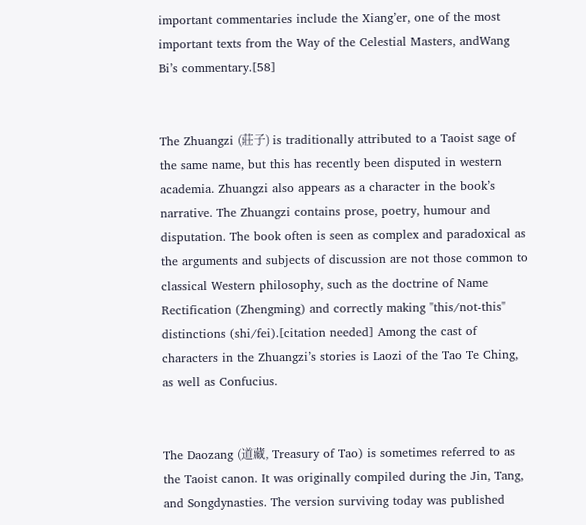important commentaries include the Xiang’er, one of the most important texts from the Way of the Celestial Masters, andWang Bi’s commentary.[58]


The Zhuangzi (莊子) is traditionally attributed to a Taoist sage of the same name, but this has recently been disputed in western academia. Zhuangzi also appears as a character in the book’s narrative. The Zhuangzi contains prose, poetry, humour and disputation. The book often is seen as complex and paradoxical as the arguments and subjects of discussion are not those common to classical Western philosophy, such as the doctrine of Name Rectification (Zhengming) and correctly making "this/not-this" distinctions (shi/fei).[citation needed] Among the cast of characters in the Zhuangzi’s stories is Laozi of the Tao Te Ching, as well as Confucius.


The Daozang (道藏, Treasury of Tao) is sometimes referred to as the Taoist canon. It was originally compiled during the Jin, Tang, and Songdynasties. The version surviving today was published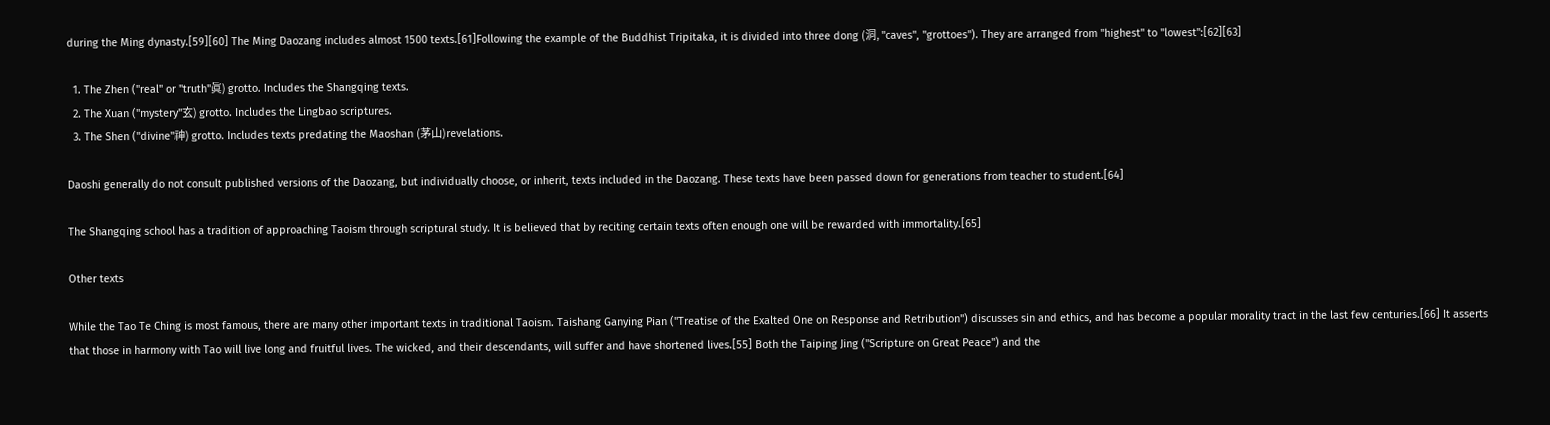during the Ming dynasty.[59][60] The Ming Daozang includes almost 1500 texts.[61]Following the example of the Buddhist Tripitaka, it is divided into three dong (洞, "caves", "grottoes"). They are arranged from "highest" to "lowest":[62][63]

  1. The Zhen ("real" or "truth"眞) grotto. Includes the Shangqing texts.
  2. The Xuan ("mystery"玄) grotto. Includes the Lingbao scriptures.
  3. The Shen ("divine"神) grotto. Includes texts predating the Maoshan (茅山)revelations.

Daoshi generally do not consult published versions of the Daozang, but individually choose, or inherit, texts included in the Daozang. These texts have been passed down for generations from teacher to student.[64]

The Shangqing school has a tradition of approaching Taoism through scriptural study. It is believed that by reciting certain texts often enough one will be rewarded with immortality.[65]

Other texts

While the Tao Te Ching is most famous, there are many other important texts in traditional Taoism. Taishang Ganying Pian ("Treatise of the Exalted One on Response and Retribution") discusses sin and ethics, and has become a popular morality tract in the last few centuries.[66] It asserts that those in harmony with Tao will live long and fruitful lives. The wicked, and their descendants, will suffer and have shortened lives.[55] Both the Taiping Jing ("Scripture on Great Peace") and the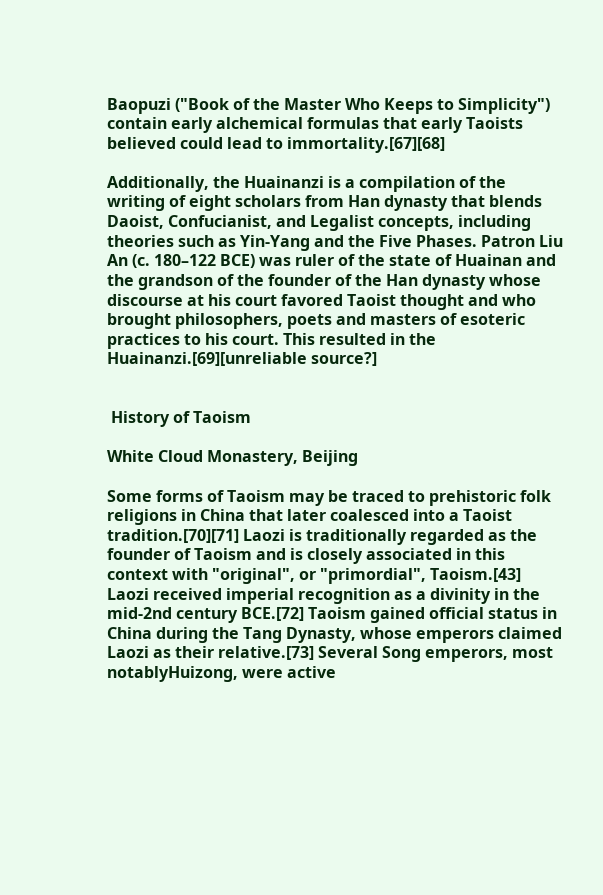Baopuzi ("Book of the Master Who Keeps to Simplicity") contain early alchemical formulas that early Taoists believed could lead to immortality.[67][68]

Additionally, the Huainanzi is a compilation of the writing of eight scholars from Han dynasty that blends Daoist, Confucianist, and Legalist concepts, including theories such as Yin-Yang and the Five Phases. Patron Liu An (c. 180–122 BCE) was ruler of the state of Huainan and the grandson of the founder of the Han dynasty whose discourse at his court favored Taoist thought and who brought philosophers, poets and masters of esoteric practices to his court. This resulted in the Huainanzi.[69][unreliable source?]


 History of Taoism

White Cloud Monastery, Beijing

Some forms of Taoism may be traced to prehistoric folk religions in China that later coalesced into a Taoist tradition.[70][71] Laozi is traditionally regarded as the founder of Taoism and is closely associated in this context with "original", or "primordial", Taoism.[43] Laozi received imperial recognition as a divinity in the mid-2nd century BCE.[72] Taoism gained official status in China during the Tang Dynasty, whose emperors claimed Laozi as their relative.[73] Several Song emperors, most notablyHuizong, were active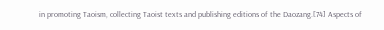in promoting Taoism, collecting Taoist texts and publishing editions of the Daozang.[74] Aspects of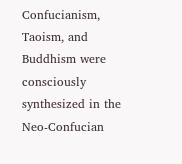Confucianism, Taoism, and Buddhism were consciously synthesized in the Neo-Confucian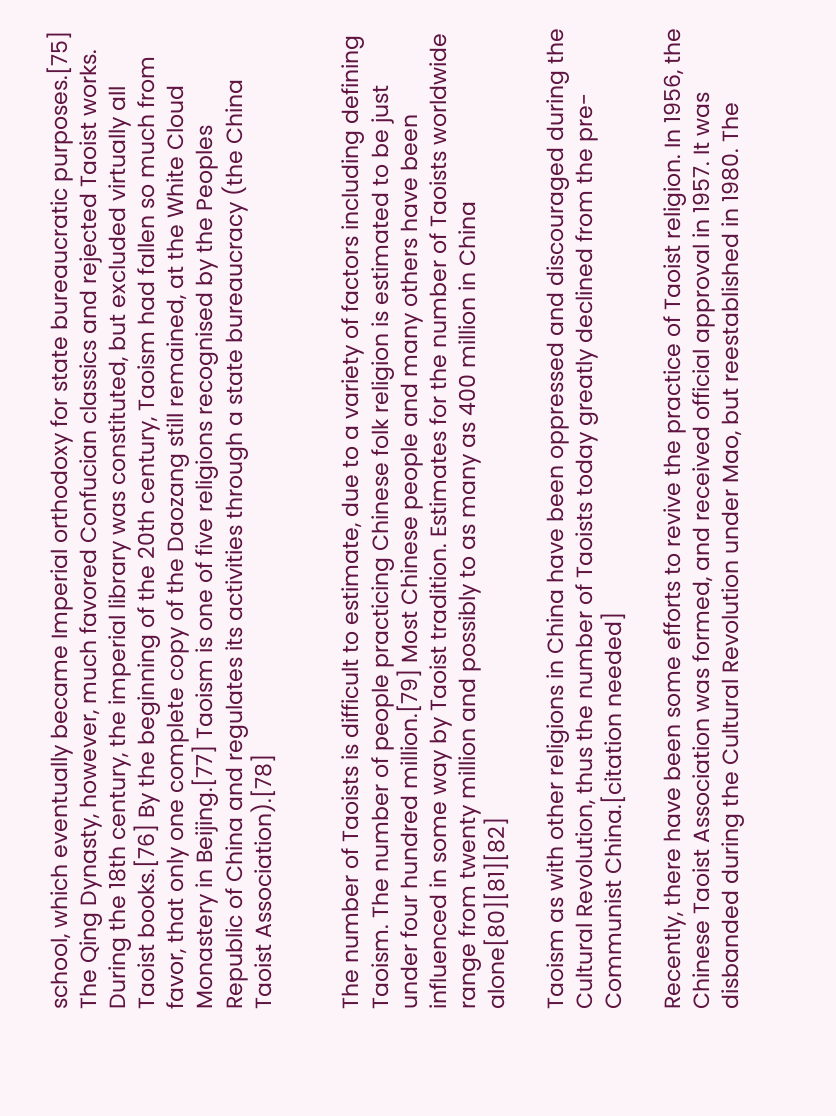school, which eventually became Imperial orthodoxy for state bureaucratic purposes.[75] The Qing Dynasty, however, much favored Confucian classics and rejected Taoist works. During the 18th century, the imperial library was constituted, but excluded virtually all Taoist books.[76] By the beginning of the 20th century, Taoism had fallen so much from favor, that only one complete copy of the Daozang still remained, at the White Cloud Monastery in Beijing.[77] Taoism is one of five religions recognised by the Peoples Republic of China and regulates its activities through a state bureaucracy (the China Taoist Association).[78]


The number of Taoists is difficult to estimate, due to a variety of factors including defining Taoism. The number of people practicing Chinese folk religion is estimated to be just under four hundred million.[79] Most Chinese people and many others have been influenced in some way by Taoist tradition. Estimates for the number of Taoists worldwide range from twenty million and possibly to as many as 400 million in China alone[80][81][82]

Taoism as with other religions in China have been oppressed and discouraged during the Cultural Revolution, thus the number of Taoists today greatly declined from the pre-Communist China.[citation needed]

Recently, there have been some efforts to revive the practice of Taoist religion. In 1956, the Chinese Taoist Association was formed, and received official approval in 1957. It was disbanded during the Cultural Revolution under Mao, but reestablished in 1980. The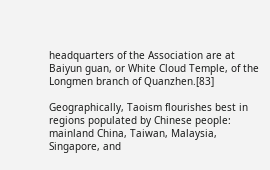headquarters of the Association are at Baiyun guan, or White Cloud Temple, of the Longmen branch of Quanzhen.[83]

Geographically, Taoism flourishes best in regions populated by Chinese people: mainland China, Taiwan, Malaysia, Singapore, and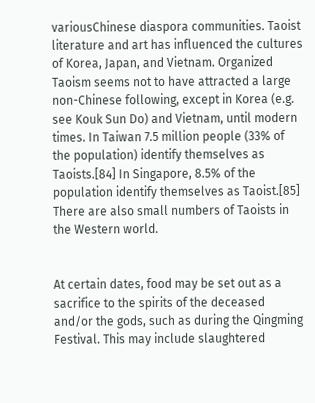variousChinese diaspora communities. Taoist literature and art has influenced the cultures of Korea, Japan, and Vietnam. Organized Taoism seems not to have attracted a large non-Chinese following, except in Korea (e.g. see Kouk Sun Do) and Vietnam, until modern times. In Taiwan 7.5 million people (33% of the population) identify themselves as Taoists.[84] In Singapore, 8.5% of the population identify themselves as Taoist.[85] There are also small numbers of Taoists in the Western world.


At certain dates, food may be set out as a sacrifice to the spirits of the deceased and/or the gods, such as during the Qingming Festival. This may include slaughtered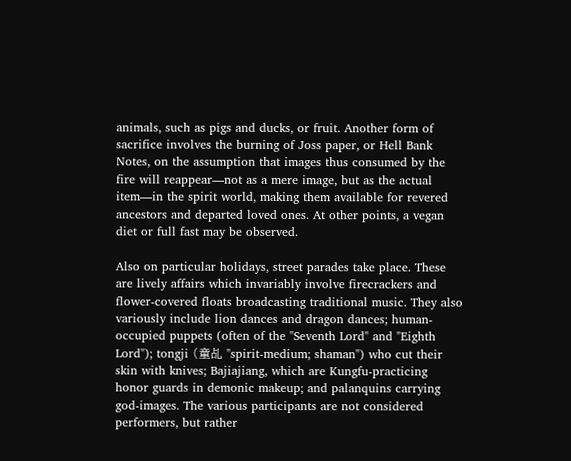animals, such as pigs and ducks, or fruit. Another form of sacrifice involves the burning of Joss paper, or Hell Bank Notes, on the assumption that images thus consumed by the fire will reappear—not as a mere image, but as the actual item—in the spirit world, making them available for revered ancestors and departed loved ones. At other points, a vegan diet or full fast may be observed.

Also on particular holidays, street parades take place. These are lively affairs which invariably involve firecrackers and flower-covered floats broadcasting traditional music. They also variously include lion dances and dragon dances; human-occupied puppets (often of the "Seventh Lord" and "Eighth Lord"); tongji (童乩 "spirit-medium; shaman") who cut their skin with knives; Bajiajiang, which are Kungfu-practicing honor guards in demonic makeup; and palanquins carrying god-images. The various participants are not considered performers, but rather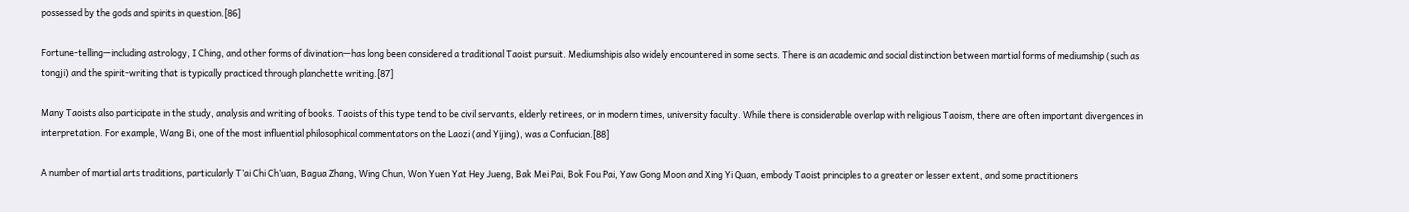possessed by the gods and spirits in question.[86]

Fortune-telling—including astrology, I Ching, and other forms of divination—has long been considered a traditional Taoist pursuit. Mediumshipis also widely encountered in some sects. There is an academic and social distinction between martial forms of mediumship (such as tongji) and the spirit-writing that is typically practiced through planchette writing.[87]

Many Taoists also participate in the study, analysis and writing of books. Taoists of this type tend to be civil servants, elderly retirees, or in modern times, university faculty. While there is considerable overlap with religious Taoism, there are often important divergences in interpretation. For example, Wang Bi, one of the most influential philosophical commentators on the Laozi (and Yijing), was a Confucian.[88]

A number of martial arts traditions, particularly T’ai Chi Ch’uan, Bagua Zhang, Wing Chun, Won Yuen Yat Hey Jueng, Bak Mei Pai, Bok Fou Pai, Yaw Gong Moon and Xing Yi Quan, embody Taoist principles to a greater or lesser extent, and some practitioners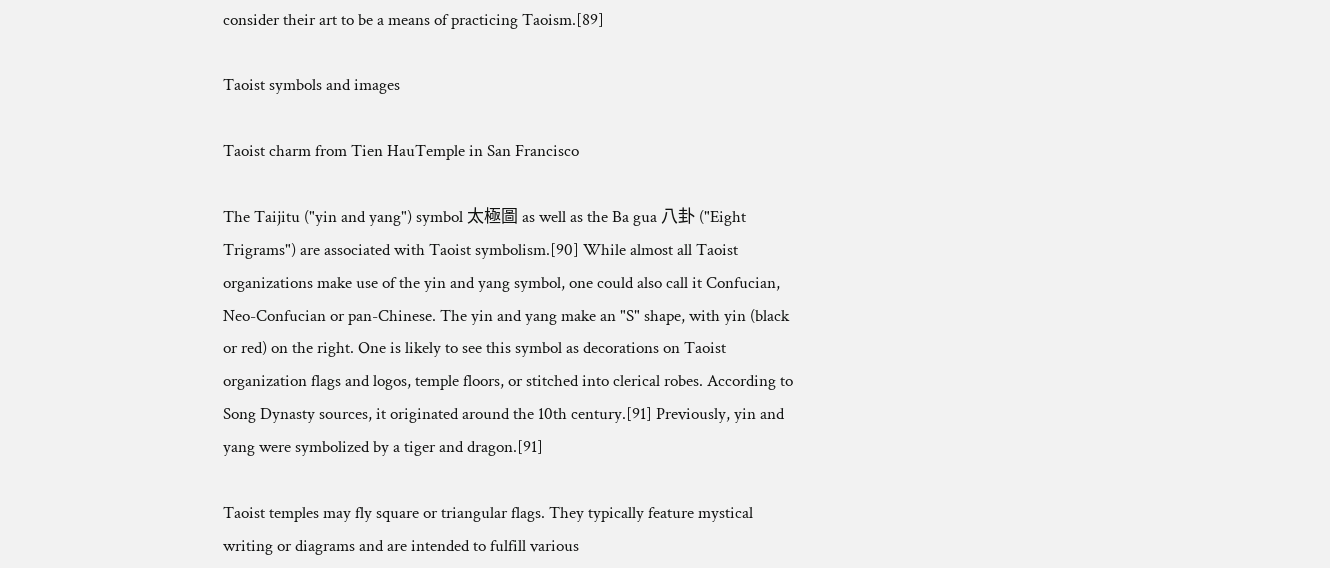consider their art to be a means of practicing Taoism.[89]

Taoist symbols and images

Taoist charm from Tien HauTemple in San Francisco

The Taijitu ("yin and yang") symbol 太極圖 as well as the Ba gua 八卦 ("Eight Trigrams") are associated with Taoist symbolism.[90] While almost all Taoist organizations make use of the yin and yang symbol, one could also call it Confucian, Neo-Confucian or pan-Chinese. The yin and yang make an "S" shape, with yin (black or red) on the right. One is likely to see this symbol as decorations on Taoist organization flags and logos, temple floors, or stitched into clerical robes. According to Song Dynasty sources, it originated around the 10th century.[91] Previously, yin and yang were symbolized by a tiger and dragon.[91]

Taoist temples may fly square or triangular flags. They typically feature mystical writing or diagrams and are intended to fulfill various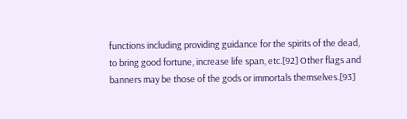functions including providing guidance for the spirits of the dead, to bring good fortune, increase life span, etc.[92] Other flags and banners may be those of the gods or immortals themselves.[93]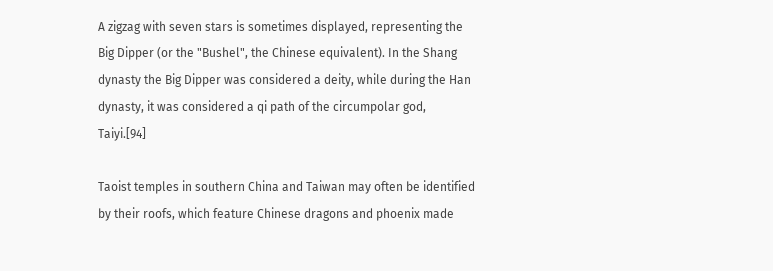A zigzag with seven stars is sometimes displayed, representing the Big Dipper (or the "Bushel", the Chinese equivalent). In the Shang dynasty the Big Dipper was considered a deity, while during the Han dynasty, it was considered a qi path of the circumpolar god, Taiyi.[94]

Taoist temples in southern China and Taiwan may often be identified by their roofs, which feature Chinese dragons and phoenix made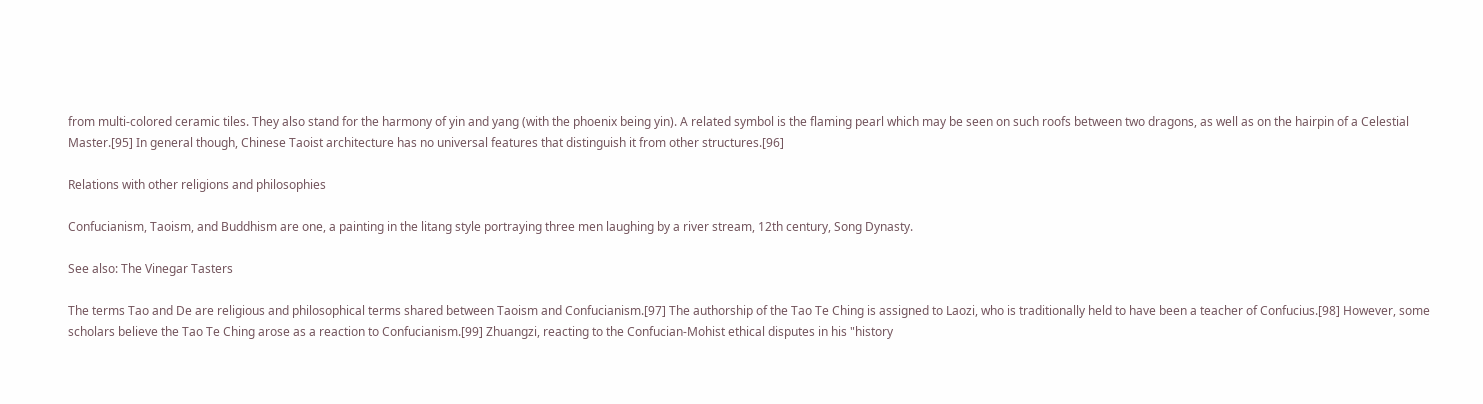from multi-colored ceramic tiles. They also stand for the harmony of yin and yang (with the phoenix being yin). A related symbol is the flaming pearl which may be seen on such roofs between two dragons, as well as on the hairpin of a Celestial Master.[95] In general though, Chinese Taoist architecture has no universal features that distinguish it from other structures.[96]

Relations with other religions and philosophies

Confucianism, Taoism, and Buddhism are one, a painting in the litang style portraying three men laughing by a river stream, 12th century, Song Dynasty.

See also: The Vinegar Tasters

The terms Tao and De are religious and philosophical terms shared between Taoism and Confucianism.[97] The authorship of the Tao Te Ching is assigned to Laozi, who is traditionally held to have been a teacher of Confucius.[98] However, some scholars believe the Tao Te Ching arose as a reaction to Confucianism.[99] Zhuangzi, reacting to the Confucian-Mohist ethical disputes in his "history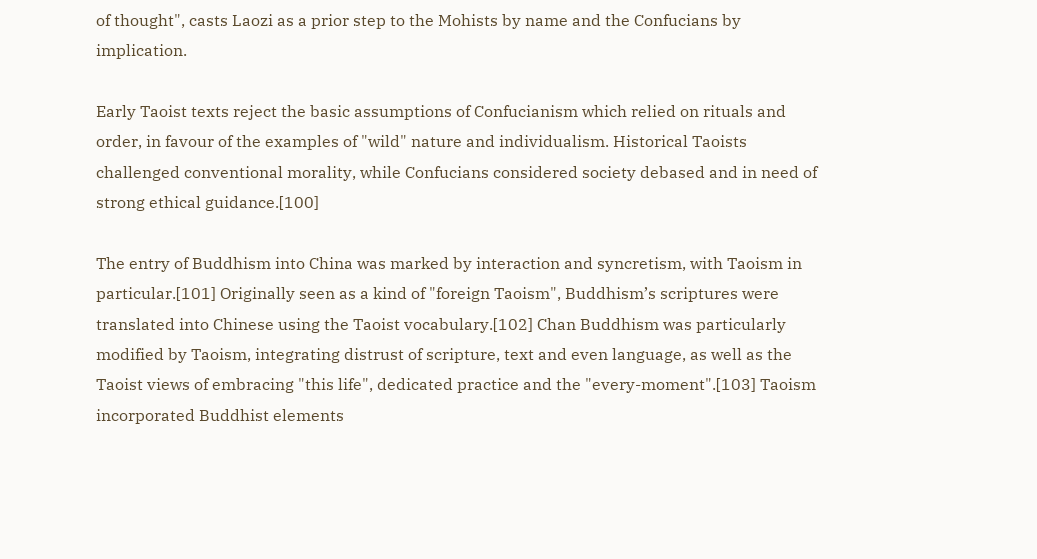of thought", casts Laozi as a prior step to the Mohists by name and the Confucians by implication.

Early Taoist texts reject the basic assumptions of Confucianism which relied on rituals and order, in favour of the examples of "wild" nature and individualism. Historical Taoists challenged conventional morality, while Confucians considered society debased and in need of strong ethical guidance.[100]

The entry of Buddhism into China was marked by interaction and syncretism, with Taoism in particular.[101] Originally seen as a kind of "foreign Taoism", Buddhism’s scriptures were translated into Chinese using the Taoist vocabulary.[102] Chan Buddhism was particularly modified by Taoism, integrating distrust of scripture, text and even language, as well as the Taoist views of embracing "this life", dedicated practice and the "every-moment".[103] Taoism incorporated Buddhist elements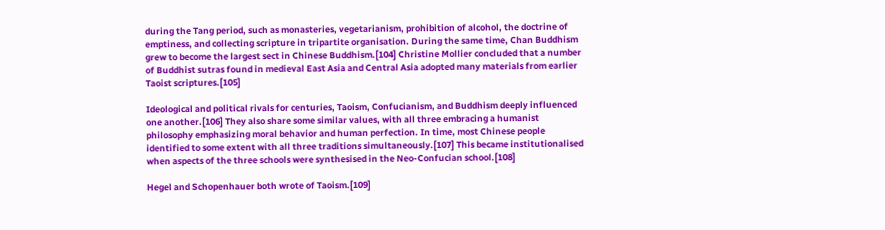during the Tang period, such as monasteries, vegetarianism, prohibition of alcohol, the doctrine of emptiness, and collecting scripture in tripartite organisation. During the same time, Chan Buddhism grew to become the largest sect in Chinese Buddhism.[104] Christine Mollier concluded that a number of Buddhist sutras found in medieval East Asia and Central Asia adopted many materials from earlier Taoist scriptures.[105]

Ideological and political rivals for centuries, Taoism, Confucianism, and Buddhism deeply influenced one another.[106] They also share some similar values, with all three embracing a humanist philosophy emphasizing moral behavior and human perfection. In time, most Chinese people identified to some extent with all three traditions simultaneously.[107] This became institutionalised when aspects of the three schools were synthesised in the Neo-Confucian school.[108]

Hegel and Schopenhauer both wrote of Taoism.[109]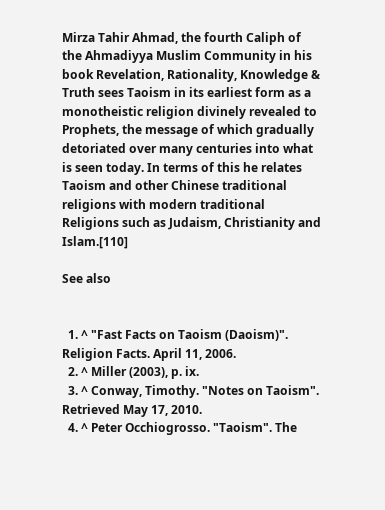Mirza Tahir Ahmad, the fourth Caliph of the Ahmadiyya Muslim Community in his book Revelation, Rationality, Knowledge & Truth sees Taoism in its earliest form as a monotheistic religion divinely revealed to Prophets, the message of which gradually detoriated over many centuries into what is seen today. In terms of this he relates Taoism and other Chinese traditional religions with modern traditional Religions such as Judaism, Christianity and Islam.[110]

See also


  1. ^ "Fast Facts on Taoism (Daoism)". Religion Facts. April 11, 2006.
  2. ^ Miller (2003), p. ix.
  3. ^ Conway, Timothy. "Notes on Taoism". Retrieved May 17, 2010.
  4. ^ Peter Occhiogrosso. "Taoism". The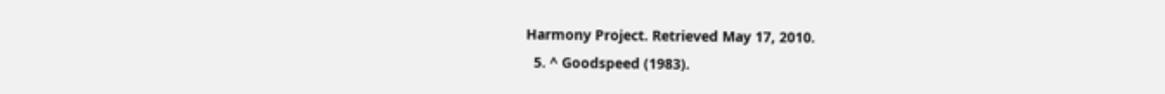Harmony Project. Retrieved May 17, 2010.
  5. ^ Goodspeed (1983).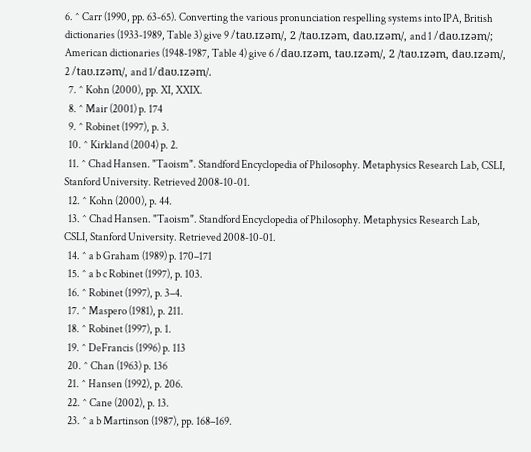6. ^ Carr (1990, pp. 63-65). Converting the various pronunciation respelling systems into IPA, British dictionaries (1933-1989, Table 3) give 9 /taʊ.ɪzəm/, 2 /taʊ.ɪzəm, daʊ.ɪzəm/, and 1 /daʊ.ɪzəm/; American dictionaries (1948-1987, Table 4) give 6 /daʊ.ɪzəm, taʊ.ɪzəm/, 2 /taʊ.ɪzəm, daʊ.ɪzəm/, 2 /taʊ.ɪzəm/, and 1/daʊ.ɪzəm/.
  7. ^ Kohn (2000), pp. XI, XXIX.
  8. ^ Mair (2001) p. 174
  9. ^ Robinet (1997), p. 3.
  10. ^ Kirkland (2004) p. 2.
  11. ^ Chad Hansen. "Taoism". Standford Encyclopedia of Philosophy. Metaphysics Research Lab, CSLI, Stanford University. Retrieved 2008-10-01.
  12. ^ Kohn (2000), p. 44.
  13. ^ Chad Hansen. "Taoism". Standford Encyclopedia of Philosophy. Metaphysics Research Lab, CSLI, Stanford University. Retrieved 2008-10-01.
  14. ^ a b Graham (1989) p. 170–171
  15. ^ a b c Robinet (1997), p. 103.
  16. ^ Robinet (1997), p. 3–4.
  17. ^ Maspero (1981), p. 211.
  18. ^ Robinet (1997), p. 1.
  19. ^ DeFrancis (1996) p. 113
  20. ^ Chan (1963) p. 136
  21. ^ Hansen (1992), p. 206.
  22. ^ Cane (2002), p. 13.
  23. ^ a b Martinson (1987), pp. 168–169.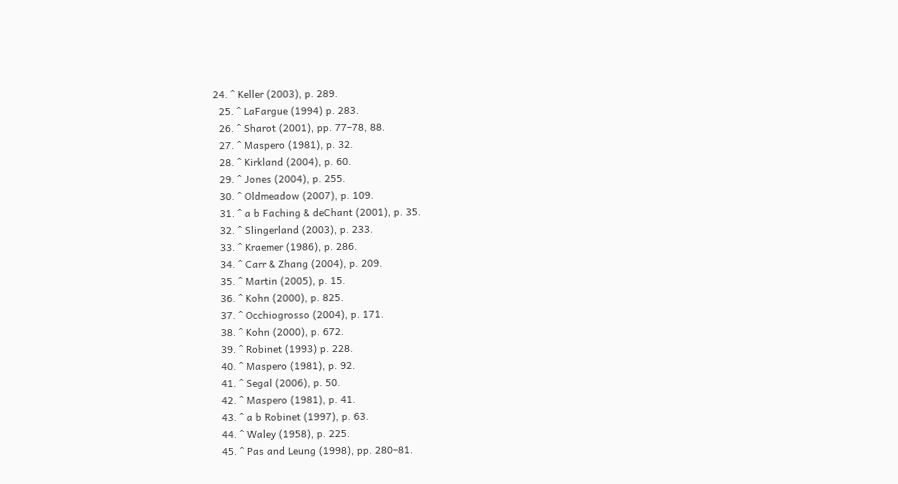24. ^ Keller (2003), p. 289.
  25. ^ LaFargue (1994) p. 283.
  26. ^ Sharot (2001), pp. 77–78, 88.
  27. ^ Maspero (1981), p. 32.
  28. ^ Kirkland (2004), p. 60.
  29. ^ Jones (2004), p. 255.
  30. ^ Oldmeadow (2007), p. 109.
  31. ^ a b Faching & deChant (2001), p. 35.
  32. ^ Slingerland (2003), p. 233.
  33. ^ Kraemer (1986), p. 286.
  34. ^ Carr & Zhang (2004), p. 209.
  35. ^ Martin (2005), p. 15.
  36. ^ Kohn (2000), p. 825.
  37. ^ Occhiogrosso (2004), p. 171.
  38. ^ Kohn (2000), p. 672.
  39. ^ Robinet (1993) p. 228.
  40. ^ Maspero (1981), p. 92.
  41. ^ Segal (2006), p. 50.
  42. ^ Maspero (1981), p. 41.
  43. ^ a b Robinet (1997), p. 63.
  44. ^ Waley (1958), p. 225.
  45. ^ Pas and Leung (1998), pp. 280–81.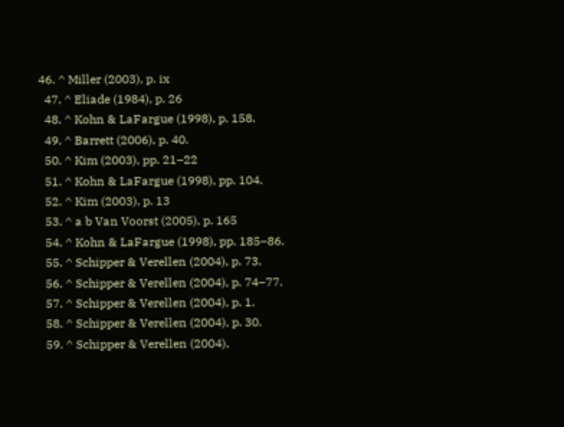46. ^ Miller (2003), p. ix
  47. ^ Eliade (1984), p. 26
  48. ^ Kohn & LaFargue (1998), p. 158.
  49. ^ Barrett (2006), p. 40.
  50. ^ Kim (2003), pp. 21–22
  51. ^ Kohn & LaFargue (1998), pp. 104.
  52. ^ Kim (2003), p. 13
  53. ^ a b Van Voorst (2005), p. 165
  54. ^ Kohn & LaFargue (1998), pp. 185–86.
  55. ^ Schipper & Verellen (2004), p. 73.
  56. ^ Schipper & Verellen (2004), p. 74–77.
  57. ^ Schipper & Verellen (2004), p. 1.
  58. ^ Schipper & Verellen (2004), p. 30.
  59. ^ Schipper & Verellen (2004),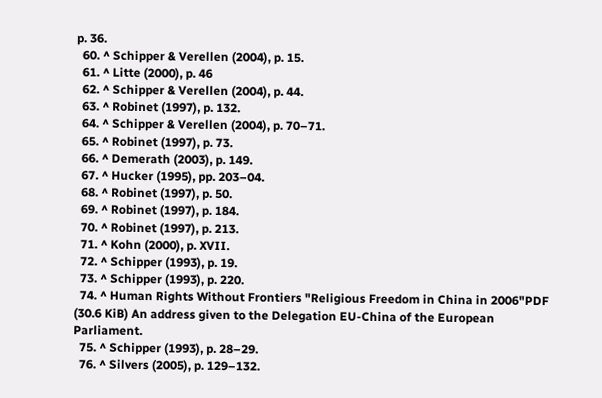p. 36.
  60. ^ Schipper & Verellen (2004), p. 15.
  61. ^ Litte (2000), p. 46
  62. ^ Schipper & Verellen (2004), p. 44.
  63. ^ Robinet (1997), p. 132.
  64. ^ Schipper & Verellen (2004), p. 70–71.
  65. ^ Robinet (1997), p. 73.
  66. ^ Demerath (2003), p. 149.
  67. ^ Hucker (1995), pp. 203–04.
  68. ^ Robinet (1997), p. 50.
  69. ^ Robinet (1997), p. 184.
  70. ^ Robinet (1997), p. 213.
  71. ^ Kohn (2000), p. XVII.
  72. ^ Schipper (1993), p. 19.
  73. ^ Schipper (1993), p. 220.
  74. ^ Human Rights Without Frontiers "Religious Freedom in China in 2006"PDF (30.6 KiB) An address given to the Delegation EU-China of the European Parliament.
  75. ^ Schipper (1993), p. 28–29.
  76. ^ Silvers (2005), p. 129–132.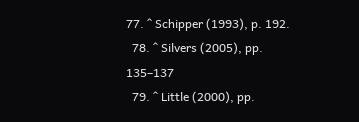77. ^ Schipper (1993), p. 192.
  78. ^ Silvers (2005), pp. 135–137
  79. ^ Little (2000), pp.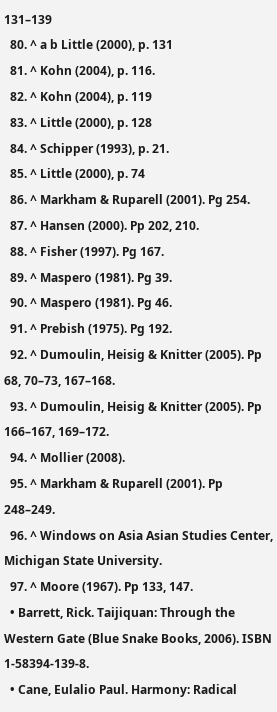131–139
  80. ^ a b Little (2000), p. 131
  81. ^ Kohn (2004), p. 116.
  82. ^ Kohn (2004), p. 119
  83. ^ Little (2000), p. 128
  84. ^ Schipper (1993), p. 21.
  85. ^ Little (2000), p. 74
  86. ^ Markham & Ruparell (2001). Pg 254.
  87. ^ Hansen (2000). Pp 202, 210.
  88. ^ Fisher (1997). Pg 167.
  89. ^ Maspero (1981). Pg 39.
  90. ^ Maspero (1981). Pg 46.
  91. ^ Prebish (1975). Pg 192.
  92. ^ Dumoulin, Heisig & Knitter (2005). Pp 68, 70–73, 167–168.
  93. ^ Dumoulin, Heisig & Knitter (2005). Pp 166–167, 169–172.
  94. ^ Mollier (2008).
  95. ^ Markham & Ruparell (2001). Pp 248–249.
  96. ^ Windows on Asia Asian Studies Center, Michigan State University.
  97. ^ Moore (1967). Pp 133, 147.
  • Barrett, Rick. Taijiquan: Through the Western Gate (Blue Snake Books, 2006). ISBN 1-58394-139-8.
  • Cane, Eulalio Paul. Harmony: Radical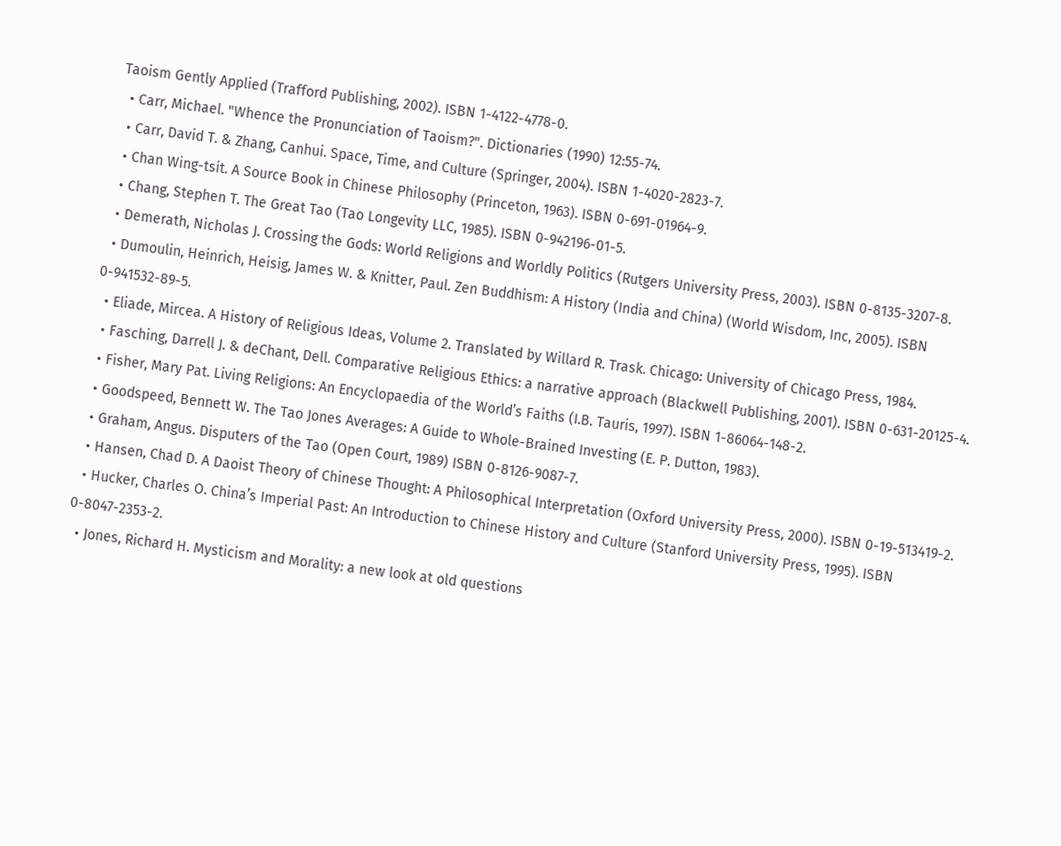Taoism Gently Applied (Trafford Publishing, 2002). ISBN 1-4122-4778-0.
  • Carr, Michael. "Whence the Pronunciation of Taoism?". Dictionaries (1990) 12:55-74.
  • Carr, David T. & Zhang, Canhui. Space, Time, and Culture (Springer, 2004). ISBN 1-4020-2823-7.
  • Chan Wing-tsit. A Source Book in Chinese Philosophy (Princeton, 1963). ISBN 0-691-01964-9.
  • Chang, Stephen T. The Great Tao (Tao Longevity LLC, 1985). ISBN 0-942196-01-5.
  • Demerath, Nicholas J. Crossing the Gods: World Religions and Worldly Politics (Rutgers University Press, 2003). ISBN 0-8135-3207-8.
  • Dumoulin, Heinrich, Heisig, James W. & Knitter, Paul. Zen Buddhism: A History (India and China) (World Wisdom, Inc, 2005). ISBN 0-941532-89-5.
  • Eliade, Mircea. A History of Religious Ideas, Volume 2. Translated by Willard R. Trask. Chicago: University of Chicago Press, 1984.
  • Fasching, Darrell J. & deChant, Dell. Comparative Religious Ethics: a narrative approach (Blackwell Publishing, 2001). ISBN 0-631-20125-4.
  • Fisher, Mary Pat. Living Religions: An Encyclopaedia of the World’s Faiths (I.B. Tauris, 1997). ISBN 1-86064-148-2.
  • Goodspeed, Bennett W. The Tao Jones Averages: A Guide to Whole-Brained Investing (E. P. Dutton, 1983).
  • Graham, Angus. Disputers of the Tao (Open Court, 1989) ISBN 0-8126-9087-7.
  • Hansen, Chad D. A Daoist Theory of Chinese Thought: A Philosophical Interpretation (Oxford University Press, 2000). ISBN 0-19-513419-2.
  • Hucker, Charles O. China’s Imperial Past: An Introduction to Chinese History and Culture (Stanford University Press, 1995). ISBN 0-8047-2353-2.
  • Jones, Richard H. Mysticism and Morality: a new look at old questions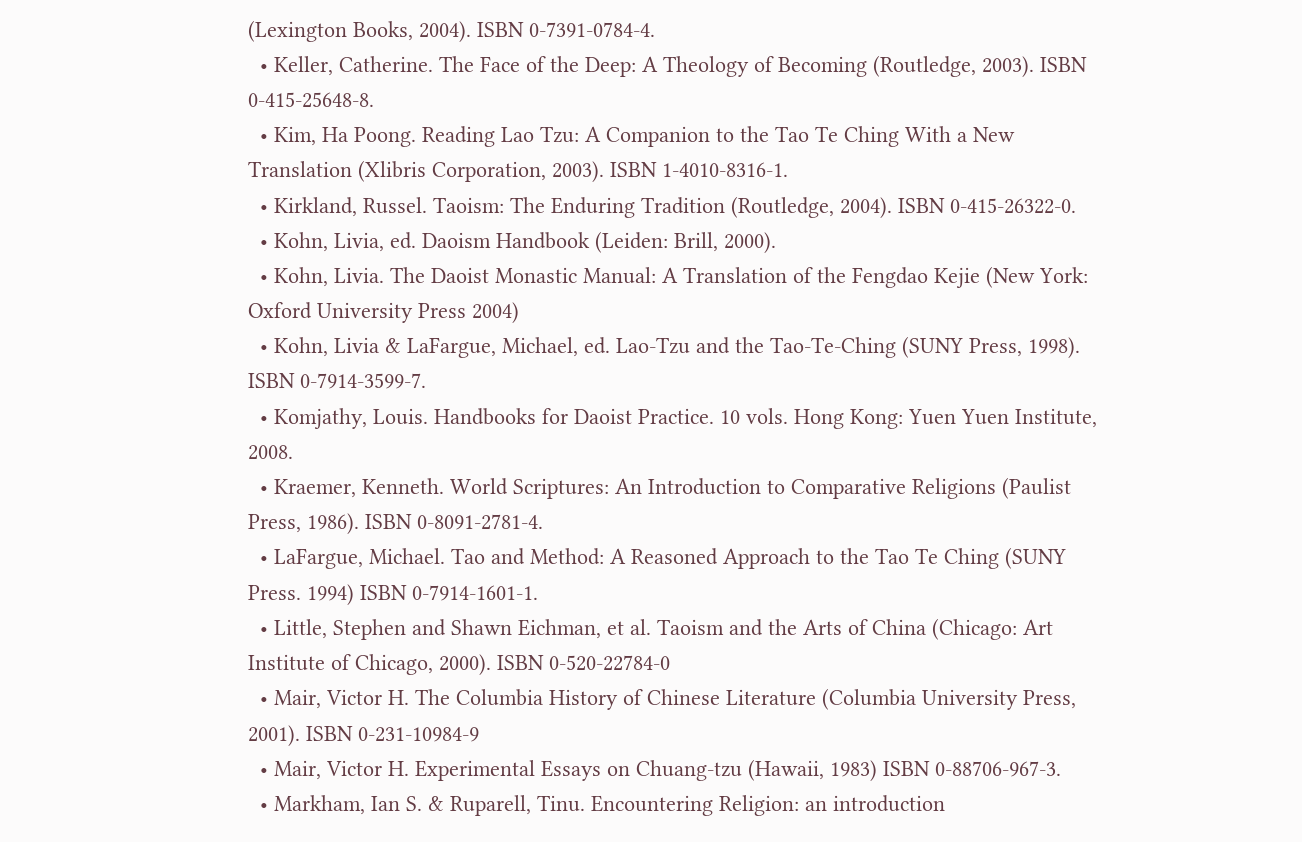(Lexington Books, 2004). ISBN 0-7391-0784-4.
  • Keller, Catherine. The Face of the Deep: A Theology of Becoming (Routledge, 2003). ISBN 0-415-25648-8.
  • Kim, Ha Poong. Reading Lao Tzu: A Companion to the Tao Te Ching With a New Translation (Xlibris Corporation, 2003). ISBN 1-4010-8316-1.
  • Kirkland, Russel. Taoism: The Enduring Tradition (Routledge, 2004). ISBN 0-415-26322-0.
  • Kohn, Livia, ed. Daoism Handbook (Leiden: Brill, 2000).
  • Kohn, Livia. The Daoist Monastic Manual: A Translation of the Fengdao Kejie (New York: Oxford University Press 2004)
  • Kohn, Livia & LaFargue, Michael, ed. Lao-Tzu and the Tao-Te-Ching (SUNY Press, 1998). ISBN 0-7914-3599-7.
  • Komjathy, Louis. Handbooks for Daoist Practice. 10 vols. Hong Kong: Yuen Yuen Institute, 2008.
  • Kraemer, Kenneth. World Scriptures: An Introduction to Comparative Religions (Paulist Press, 1986). ISBN 0-8091-2781-4.
  • LaFargue, Michael. Tao and Method: A Reasoned Approach to the Tao Te Ching (SUNY Press. 1994) ISBN 0-7914-1601-1.
  • Little, Stephen and Shawn Eichman, et al. Taoism and the Arts of China (Chicago: Art Institute of Chicago, 2000). ISBN 0-520-22784-0
  • Mair, Victor H. The Columbia History of Chinese Literature (Columbia University Press, 2001). ISBN 0-231-10984-9
  • Mair, Victor H. Experimental Essays on Chuang-tzu (Hawaii, 1983) ISBN 0-88706-967-3.
  • Markham, Ian S. & Ruparell, Tinu. Encountering Religion: an introduction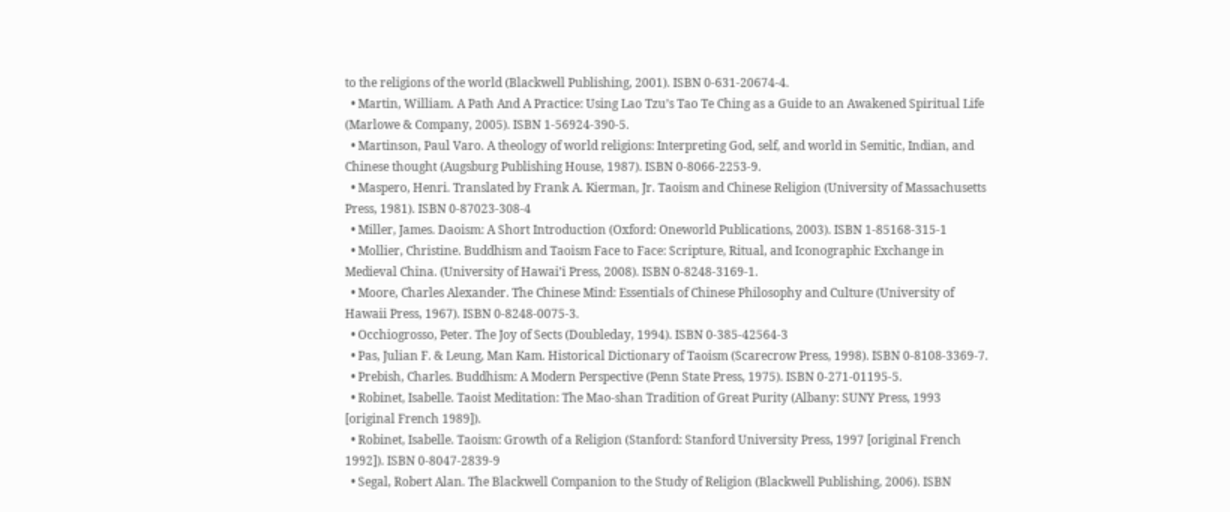to the religions of the world (Blackwell Publishing, 2001). ISBN 0-631-20674-4.
  • Martin, William. A Path And A Practice: Using Lao Tzu’s Tao Te Ching as a Guide to an Awakened Spiritual Life (Marlowe & Company, 2005). ISBN 1-56924-390-5.
  • Martinson, Paul Varo. A theology of world religions: Interpreting God, self, and world in Semitic, Indian, and Chinese thought (Augsburg Publishing House, 1987). ISBN 0-8066-2253-9.
  • Maspero, Henri. Translated by Frank A. Kierman, Jr. Taoism and Chinese Religion (University of Massachusetts Press, 1981). ISBN 0-87023-308-4
  • Miller, James. Daoism: A Short Introduction (Oxford: Oneworld Publications, 2003). ISBN 1-85168-315-1
  • Mollier, Christine. Buddhism and Taoism Face to Face: Scripture, Ritual, and Iconographic Exchange in Medieval China. (University of Hawai’i Press, 2008). ISBN 0-8248-3169-1.
  • Moore, Charles Alexander. The Chinese Mind: Essentials of Chinese Philosophy and Culture (University of Hawaii Press, 1967). ISBN 0-8248-0075-3.
  • Occhiogrosso, Peter. The Joy of Sects (Doubleday, 1994). ISBN 0-385-42564-3
  • Pas, Julian F. & Leung, Man Kam. Historical Dictionary of Taoism (Scarecrow Press, 1998). ISBN 0-8108-3369-7.
  • Prebish, Charles. Buddhism: A Modern Perspective (Penn State Press, 1975). ISBN 0-271-01195-5.
  • Robinet, Isabelle. Taoist Meditation: The Mao-shan Tradition of Great Purity (Albany: SUNY Press, 1993 [original French 1989]).
  • Robinet, Isabelle. Taoism: Growth of a Religion (Stanford: Stanford University Press, 1997 [original French 1992]). ISBN 0-8047-2839-9
  • Segal, Robert Alan. The Blackwell Companion to the Study of Religion (Blackwell Publishing, 2006). ISBN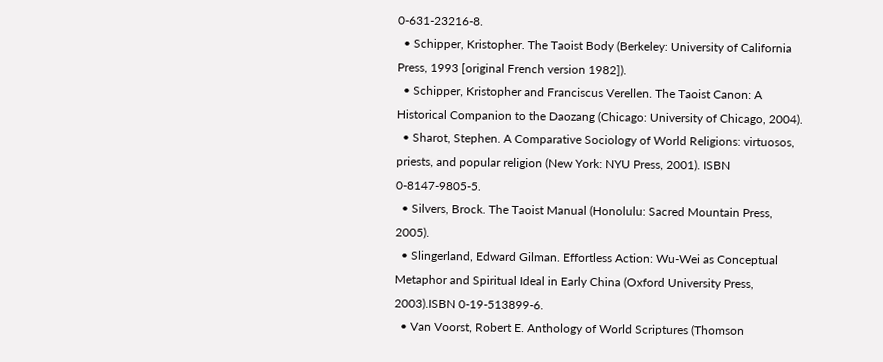0-631-23216-8.
  • Schipper, Kristopher. The Taoist Body (Berkeley: University of California Press, 1993 [original French version 1982]).
  • Schipper, Kristopher and Franciscus Verellen. The Taoist Canon: A Historical Companion to the Daozang (Chicago: University of Chicago, 2004).
  • Sharot, Stephen. A Comparative Sociology of World Religions: virtuosos, priests, and popular religion (New York: NYU Press, 2001). ISBN 0-8147-9805-5.
  • Silvers, Brock. The Taoist Manual (Honolulu: Sacred Mountain Press, 2005).
  • Slingerland, Edward Gilman. Effortless Action: Wu-Wei as Conceptual Metaphor and Spiritual Ideal in Early China (Oxford University Press, 2003).ISBN 0-19-513899-6.
  • Van Voorst, Robert E. Anthology of World Scriptures (Thomson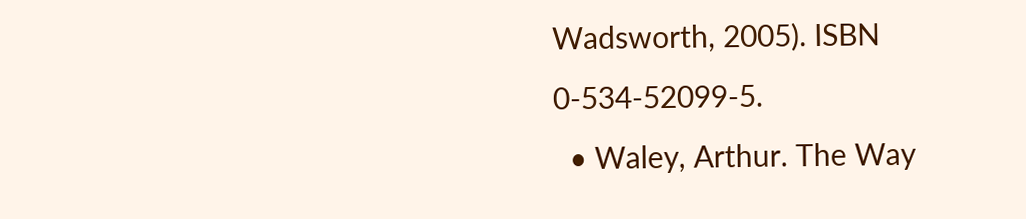Wadsworth, 2005). ISBN 0-534-52099-5.
  • Waley, Arthur. The Way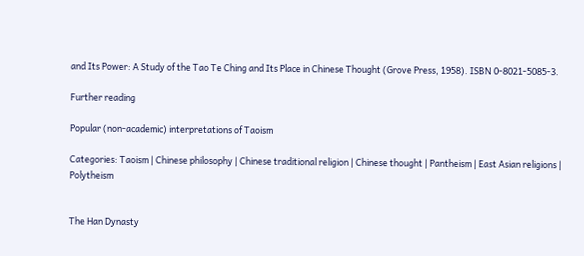and Its Power: A Study of the Tao Te Ching and Its Place in Chinese Thought (Grove Press, 1958). ISBN 0-8021-5085-3.

Further reading

Popular (non-academic) interpretations of Taoism

Categories: Taoism | Chinese philosophy | Chinese traditional religion | Chinese thought | Pantheism | East Asian religions | Polytheism


The Han Dynasty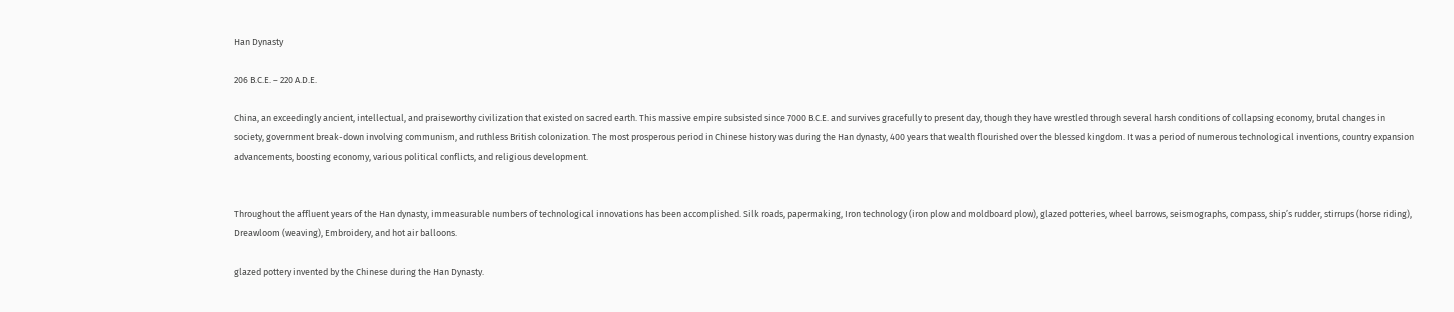Han Dynasty

206 B.C.E. – 220 A.D.E.

China, an exceedingly ancient, intellectual, and praiseworthy civilization that existed on sacred earth. This massive empire subsisted since 7000 B.C.E. and survives gracefully to present day, though they have wrestled through several harsh conditions of collapsing economy, brutal changes in society, government break-down involving communism, and ruthless British colonization. The most prosperous period in Chinese history was during the Han dynasty, 400 years that wealth flourished over the blessed kingdom. It was a period of numerous technological inventions, country expansion advancements, boosting economy, various political conflicts, and religious development.


Throughout the affluent years of the Han dynasty, immeasurable numbers of technological innovations has been accomplished. Silk roads, papermaking, Iron technology (iron plow and moldboard plow), glazed potteries, wheel barrows, seismographs, compass, ship’s rudder, stirrups (horse riding), Dreawloom (weaving), Embroidery, and hot air balloons.

glazed pottery invented by the Chinese during the Han Dynasty.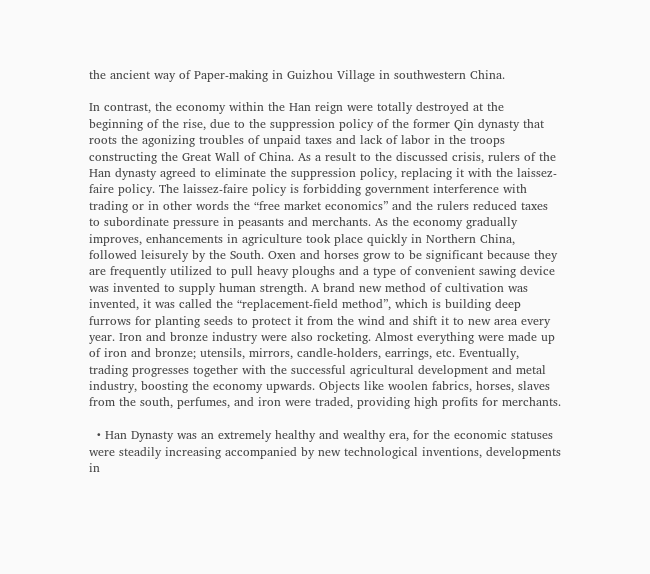the ancient way of Paper-making in Guizhou Village in southwestern China.

In contrast, the economy within the Han reign were totally destroyed at the beginning of the rise, due to the suppression policy of the former Qin dynasty that roots the agonizing troubles of unpaid taxes and lack of labor in the troops constructing the Great Wall of China. As a result to the discussed crisis, rulers of the Han dynasty agreed to eliminate the suppression policy, replacing it with the laissez-faire policy. The laissez-faire policy is forbidding government interference with trading or in other words the “free market economics” and the rulers reduced taxes to subordinate pressure in peasants and merchants. As the economy gradually improves, enhancements in agriculture took place quickly in Northern China, followed leisurely by the South. Oxen and horses grow to be significant because they are frequently utilized to pull heavy ploughs and a type of convenient sawing device was invented to supply human strength. A brand new method of cultivation was invented, it was called the “replacement-field method”, which is building deep furrows for planting seeds to protect it from the wind and shift it to new area every year. Iron and bronze industry were also rocketing. Almost everything were made up of iron and bronze; utensils, mirrors, candle-holders, earrings, etc. Eventually, trading progresses together with the successful agricultural development and metal industry, boosting the economy upwards. Objects like woolen fabrics, horses, slaves from the south, perfumes, and iron were traded, providing high profits for merchants.

  • Han Dynasty was an extremely healthy and wealthy era, for the economic statuses were steadily increasing accompanied by new technological inventions, developments in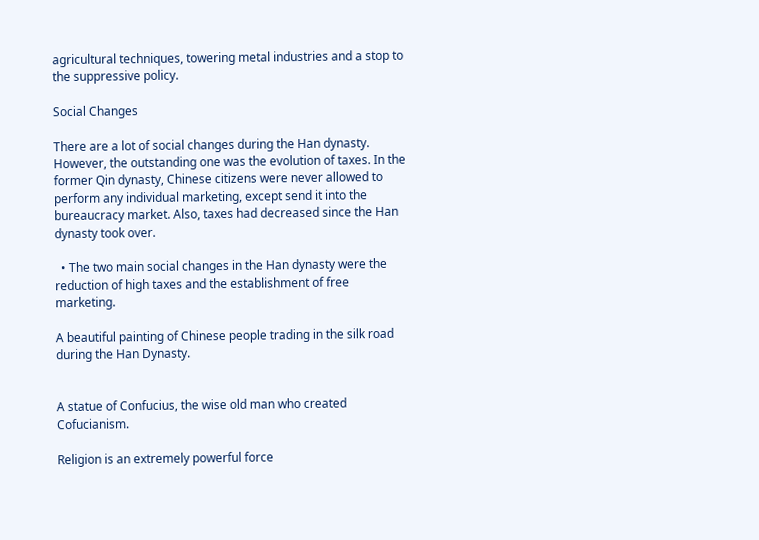agricultural techniques, towering metal industries and a stop to the suppressive policy.

Social Changes

There are a lot of social changes during the Han dynasty. However, the outstanding one was the evolution of taxes. In the former Qin dynasty, Chinese citizens were never allowed to perform any individual marketing, except send it into the bureaucracy market. Also, taxes had decreased since the Han dynasty took over.

  • The two main social changes in the Han dynasty were the reduction of high taxes and the establishment of free marketing.

A beautiful painting of Chinese people trading in the silk road during the Han Dynasty.


A statue of Confucius, the wise old man who created Cofucianism.

Religion is an extremely powerful force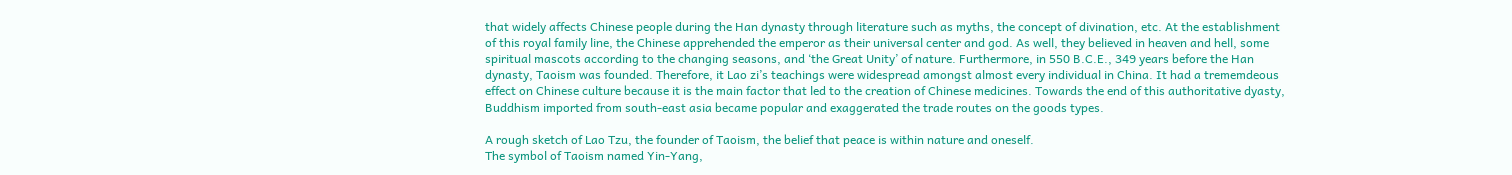that widely affects Chinese people during the Han dynasty through literature such as myths, the concept of divination, etc. At the establishment of this royal family line, the Chinese apprehended the emperor as their universal center and god. As well, they believed in heaven and hell, some spiritual mascots according to the changing seasons, and ‘the Great Unity’ of nature. Furthermore, in 550 B.C.E., 349 years before the Han dynasty, Taoism was founded. Therefore, it Lao zi’s teachings were widespread amongst almost every individual in China. It had a trememdeous effect on Chinese culture because it is the main factor that led to the creation of Chinese medicines. Towards the end of this authoritative dyasty, Buddhism imported from south-east asia became popular and exaggerated the trade routes on the goods types.

A rough sketch of Lao Tzu, the founder of Taoism, the belief that peace is within nature and oneself.
The symbol of Taoism named Yin-Yang,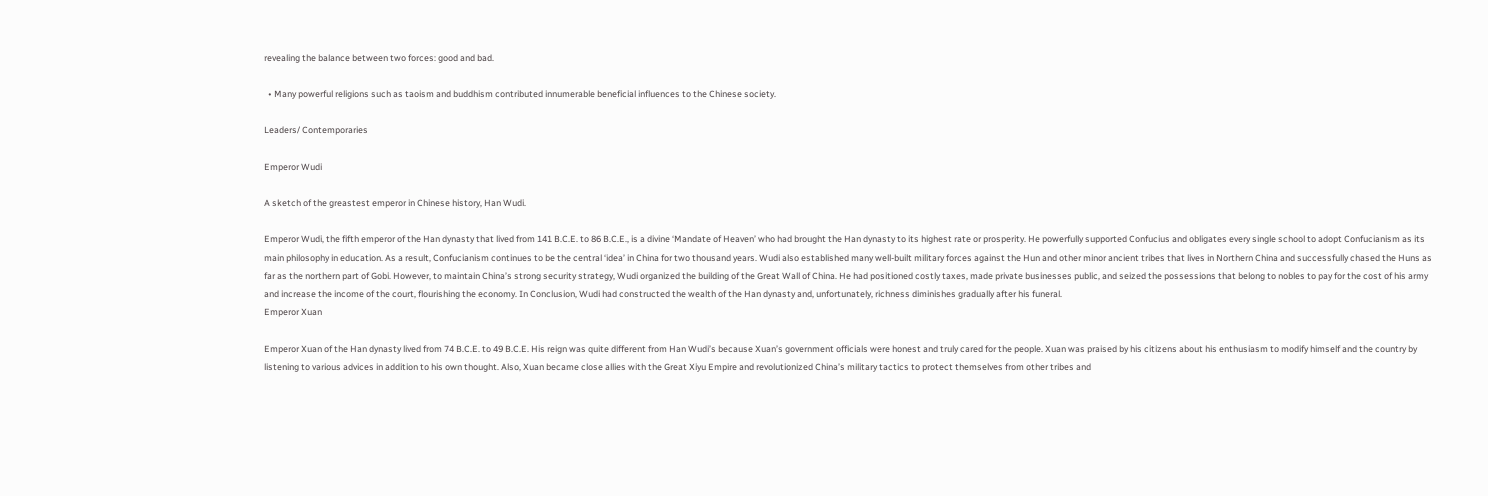revealing the balance between two forces: good and bad.

  • Many powerful religions such as taoism and buddhism contributed innumerable beneficial influences to the Chinese society.

Leaders/ Contemporaries

Emperor Wudi

A sketch of the greastest emperor in Chinese history, Han Wudi.

Emperor Wudi, the fifth emperor of the Han dynasty that lived from 141 B.C.E. to 86 B.C.E., is a divine ‘Mandate of Heaven’ who had brought the Han dynasty to its highest rate or prosperity. He powerfully supported Confucius and obligates every single school to adopt Confucianism as its main philosophy in education. As a result, Confucianism continues to be the central ‘idea’ in China for two thousand years. Wudi also established many well-built military forces against the Hun and other minor ancient tribes that lives in Northern China and successfully chased the Huns as far as the northern part of Gobi. However, to maintain China’s strong security strategy, Wudi organized the building of the Great Wall of China. He had positioned costly taxes, made private businesses public, and seized the possessions that belong to nobles to pay for the cost of his army and increase the income of the court, flourishing the economy. In Conclusion, Wudi had constructed the wealth of the Han dynasty and, unfortunately, richness diminishes gradually after his funeral.
Emperor Xuan

Emperor Xuan of the Han dynasty lived from 74 B.C.E. to 49 B.C.E. His reign was quite different from Han Wudi’s because Xuan’s government officials were honest and truly cared for the people. Xuan was praised by his citizens about his enthusiasm to modify himself and the country by listening to various advices in addition to his own thought. Also, Xuan became close allies with the Great Xiyu Empire and revolutionized China’s military tactics to protect themselves from other tribes and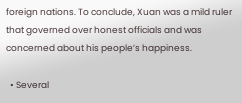foreign nations. To conclude, Xuan was a mild ruler that governed over honest officials and was concerned about his people’s happiness.

  • Several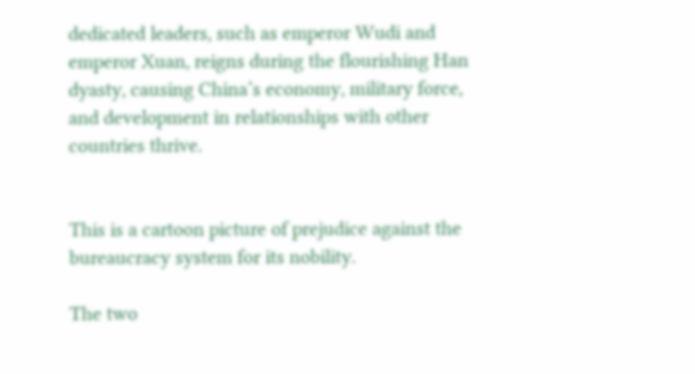dedicated leaders, such as emperor Wudi and emperor Xuan, reigns during the flourishing Han dyasty, causing China’s economy, military force, and development in relationships with other countries thrive.


This is a cartoon picture of prejudice against the bureaucracy system for its nobility.

The two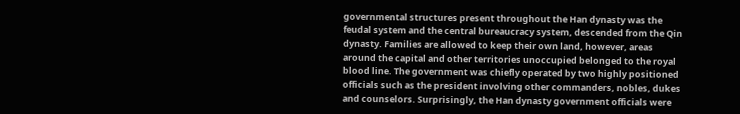governmental structures present throughout the Han dynasty was the feudal system and the central bureaucracy system, descended from the Qin dynasty. Families are allowed to keep their own land, however, areas around the capital and other territories unoccupied belonged to the royal blood line. The government was chiefly operated by two highly positioned officials such as the president involving other commanders, nobles, dukes and counselors. Surprisingly, the Han dynasty government officials were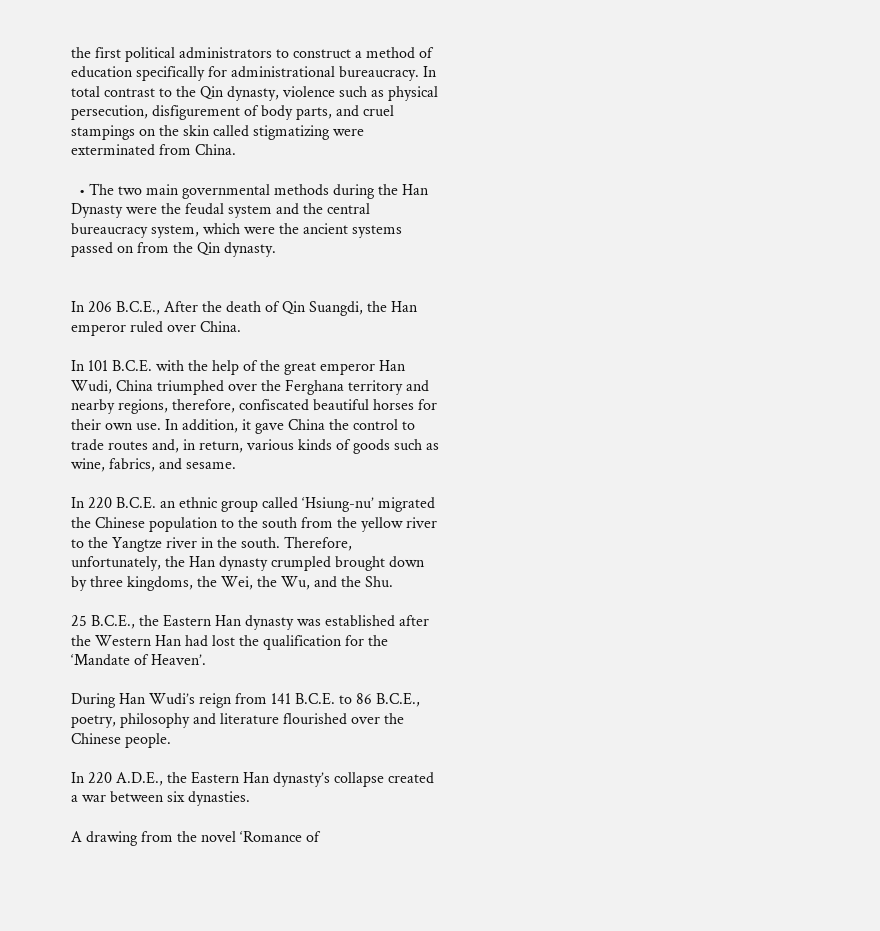the first political administrators to construct a method of education specifically for administrational bureaucracy. In total contrast to the Qin dynasty, violence such as physical persecution, disfigurement of body parts, and cruel stampings on the skin called stigmatizing were exterminated from China.

  • The two main governmental methods during the Han Dynasty were the feudal system and the central bureaucracy system, which were the ancient systems passed on from the Qin dynasty.


In 206 B.C.E., After the death of Qin Suangdi, the Han emperor ruled over China.

In 101 B.C.E. with the help of the great emperor Han Wudi, China triumphed over the Ferghana territory and nearby regions, therefore, confiscated beautiful horses for their own use. In addition, it gave China the control to trade routes and, in return, various kinds of goods such as wine, fabrics, and sesame.

In 220 B.C.E. an ethnic group called ‘Hsiung-nu’ migrated the Chinese population to the south from the yellow river to the Yangtze river in the south. Therefore, unfortunately, the Han dynasty crumpled brought down by three kingdoms, the Wei, the Wu, and the Shu.

25 B.C.E., the Eastern Han dynasty was established after the Western Han had lost the qualification for the ‘Mandate of Heaven’.

During Han Wudi’s reign from 141 B.C.E. to 86 B.C.E., poetry, philosophy and literature flourished over the Chinese people.

In 220 A.D.E., the Eastern Han dynasty’s collapse created a war between six dynasties.

A drawing from the novel ‘Romance of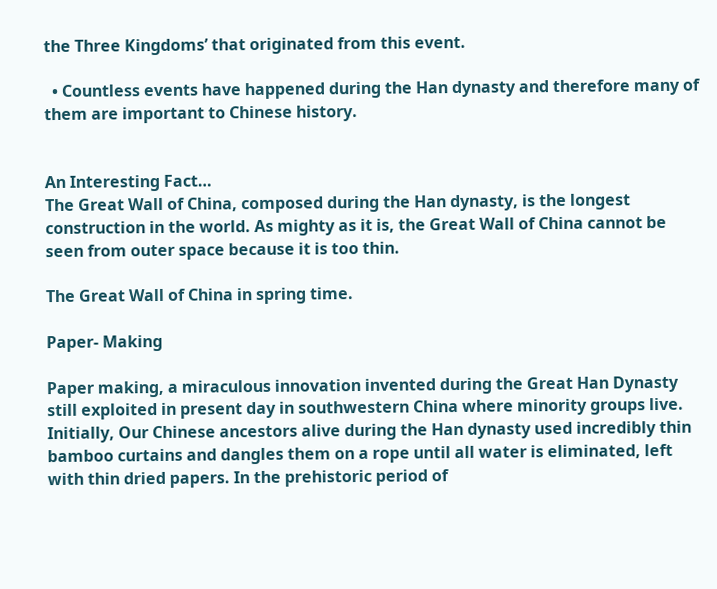the Three Kingdoms’ that originated from this event.

  • Countless events have happened during the Han dynasty and therefore many of them are important to Chinese history.


An Interesting Fact…
The Great Wall of China, composed during the Han dynasty, is the longest construction in the world. As mighty as it is, the Great Wall of China cannot be seen from outer space because it is too thin.

The Great Wall of China in spring time.

Paper- Making

Paper making, a miraculous innovation invented during the Great Han Dynasty still exploited in present day in southwestern China where minority groups live. Initially, Our Chinese ancestors alive during the Han dynasty used incredibly thin bamboo curtains and dangles them on a rope until all water is eliminated, left with thin dried papers. In the prehistoric period of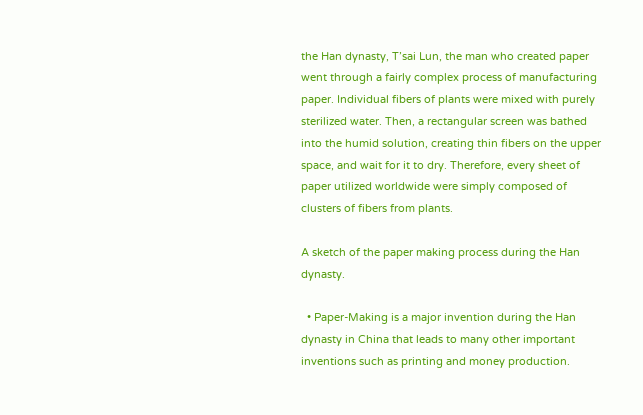the Han dynasty, T’sai Lun, the man who created paper went through a fairly complex process of manufacturing paper. Individual fibers of plants were mixed with purely sterilized water. Then, a rectangular screen was bathed into the humid solution, creating thin fibers on the upper space, and wait for it to dry. Therefore, every sheet of paper utilized worldwide were simply composed of clusters of fibers from plants.

A sketch of the paper making process during the Han dynasty.

  • Paper-Making is a major invention during the Han dynasty in China that leads to many other important inventions such as printing and money production.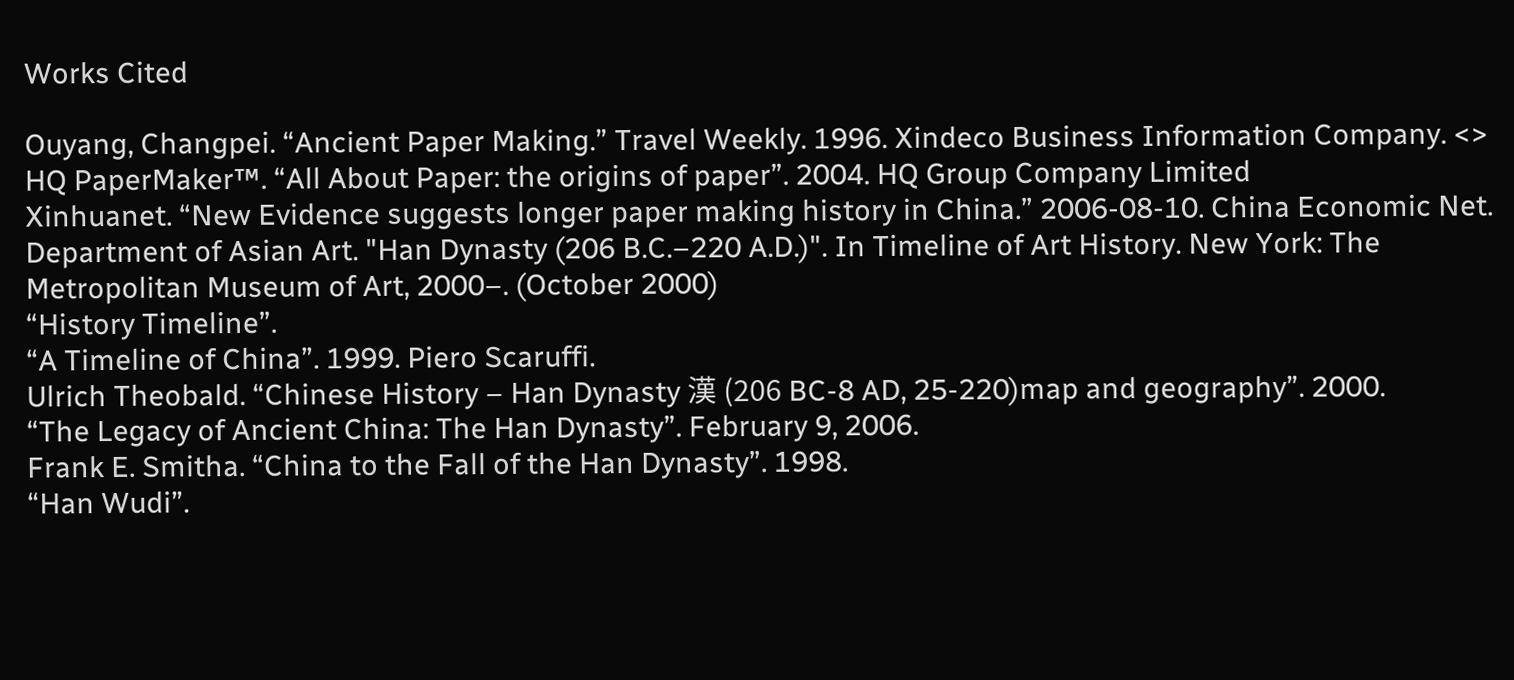Works Cited

Ouyang, Changpei. “Ancient Paper Making.” Travel Weekly. 1996. Xindeco Business Information Company. <>
HQ PaperMaker™. “All About Paper: the origins of paper”. 2004. HQ Group Company Limited
Xinhuanet. “New Evidence suggests longer paper making history in China.” 2006-08-10. China Economic Net.
Department of Asian Art. "Han Dynasty (206 B.C.–220 A.D.)". In Timeline of Art History. New York: The Metropolitan Museum of Art, 2000–. (October 2000)
“History Timeline”.
“A Timeline of China”. 1999. Piero Scaruffi.
Ulrich Theobald. “Chinese History – Han Dynasty 漢 (206 BC-8 AD, 25-220)map and geography”. 2000.
“The Legacy of Ancient China: The Han Dynasty”. February 9, 2006.
Frank E. Smitha. “China to the Fall of the Han Dynasty”. 1998.
“Han Wudi”.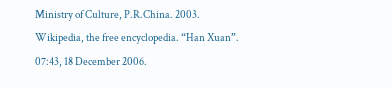Ministry of Culture, P.R.China. 2003.
Wikipedia, the free encyclopedia. “Han Xuan”. 07:43, 18 December 2006.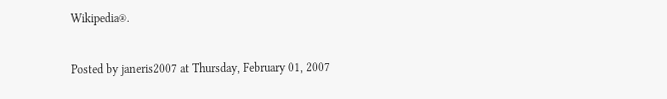Wikipedia®.

Posted by janeris2007 at Thursday, February 01, 2007